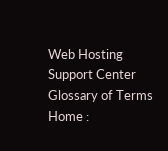Web Hosting Support Center
Glossary of Terms
Home :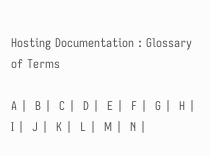Hosting Documentation : Glossary of Terms

A |  B |  C |  D |  E |  F |  G |  H |  I |  J |  K |  L |  M |  N |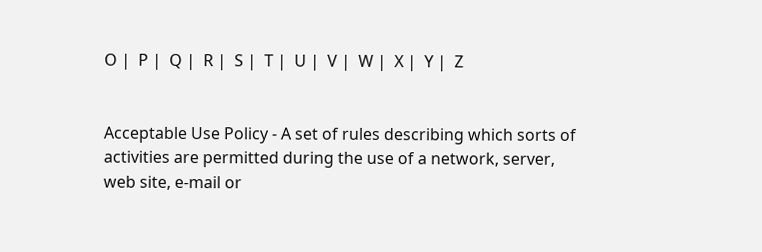O |  P |  Q |  R |  S |  T |  U |  V |  W |  X |  Y |  Z


Acceptable Use Policy - A set of rules describing which sorts of activities are permitted during the use of a network, server, web site, e-mail or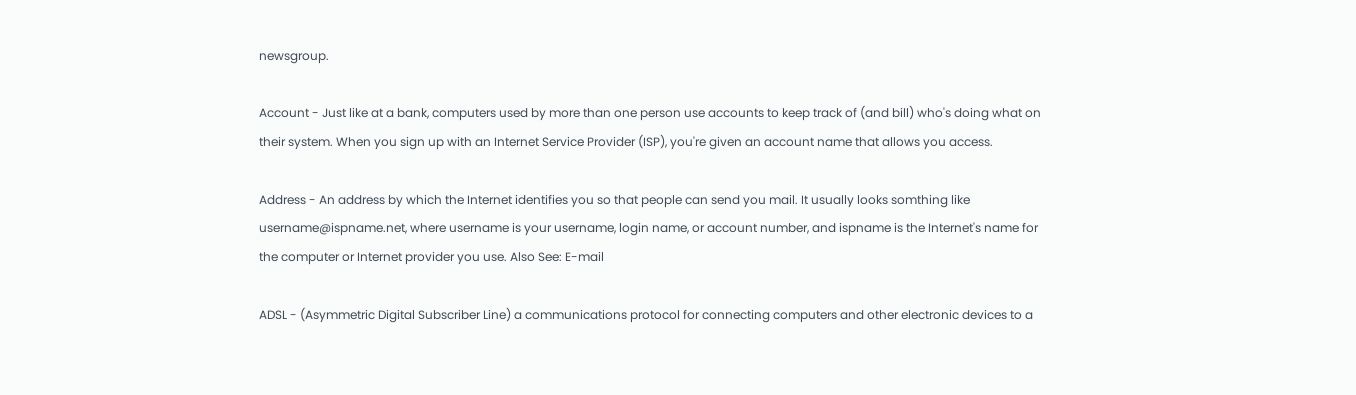newsgroup.

Account - Just like at a bank, computers used by more than one person use accounts to keep track of (and bill) who's doing what on their system. When you sign up with an Internet Service Provider (ISP), you're given an account name that allows you access.

Address - An address by which the Internet identifies you so that people can send you mail. It usually looks somthing like username@ispname.net, where username is your username, login name, or account number, and ispname is the Internet's name for the computer or Internet provider you use. Also See: E-mail

ADSL - (Asymmetric Digital Subscriber Line) a communications protocol for connecting computers and other electronic devices to a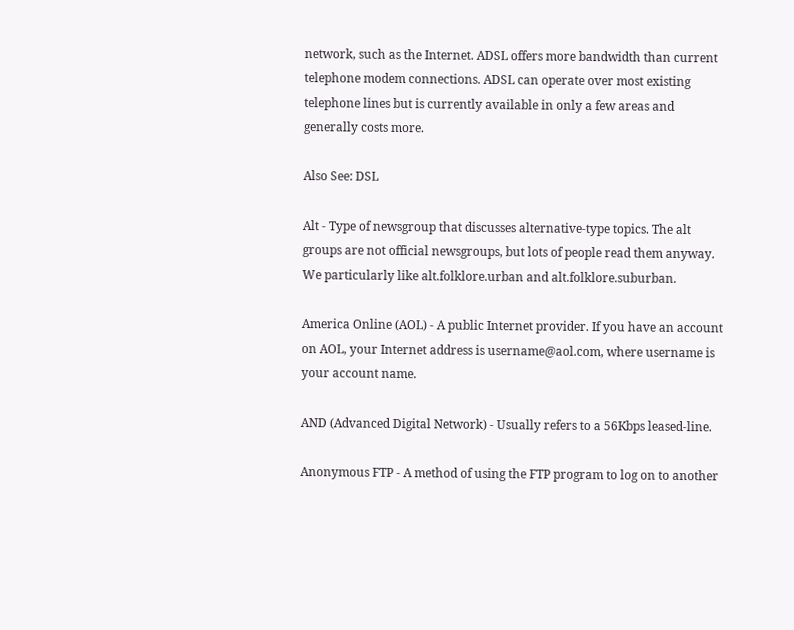network, such as the Internet. ADSL offers more bandwidth than current telephone modem connections. ADSL can operate over most existing telephone lines but is currently available in only a few areas and generally costs more.

Also See: DSL

Alt - Type of newsgroup that discusses alternative-type topics. The alt groups are not official newsgroups, but lots of people read them anyway. We particularly like alt.folklore.urban and alt.folklore.suburban.

America Online (AOL) - A public Internet provider. If you have an account on AOL, your Internet address is username@aol.com, where username is your account name.

AND (Advanced Digital Network) - Usually refers to a 56Kbps leased-line.

Anonymous FTP - A method of using the FTP program to log on to another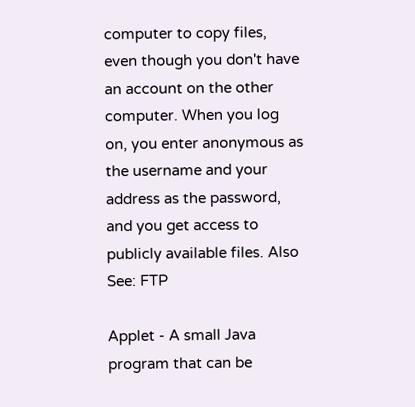computer to copy files, even though you don't have an account on the other computer. When you log on, you enter anonymous as the username and your address as the password, and you get access to publicly available files. Also See: FTP

Applet - A small Java program that can be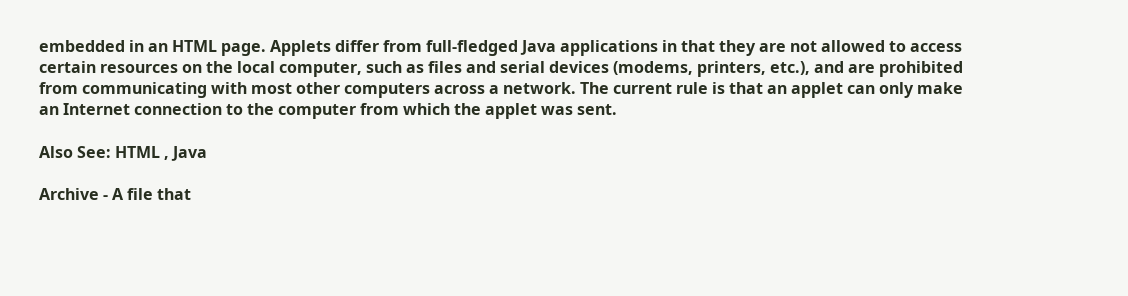embedded in an HTML page. Applets differ from full-fledged Java applications in that they are not allowed to access certain resources on the local computer, such as files and serial devices (modems, printers, etc.), and are prohibited from communicating with most other computers across a network. The current rule is that an applet can only make an Internet connection to the computer from which the applet was sent.

Also See: HTML , Java

Archive - A file that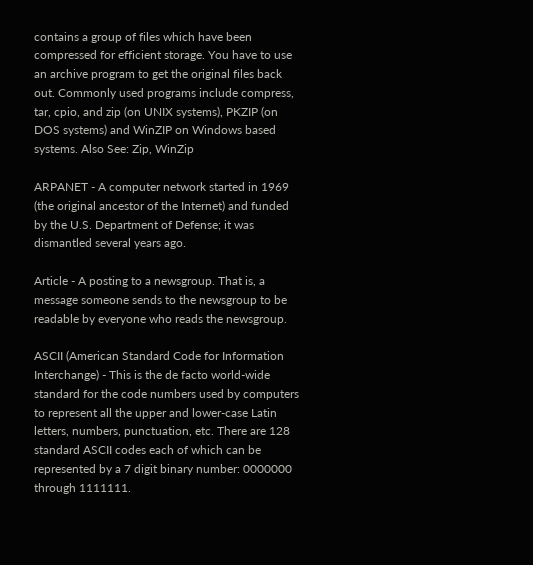contains a group of files which have been compressed for efficient storage. You have to use an archive program to get the original files back out. Commonly used programs include compress, tar, cpio, and zip (on UNIX systems), PKZIP (on DOS systems) and WinZIP on Windows based systems. Also See: Zip, WinZip

ARPANET - A computer network started in 1969 (the original ancestor of the Internet) and funded by the U.S. Department of Defense; it was dismantled several years ago.

Article - A posting to a newsgroup. That is, a message someone sends to the newsgroup to be readable by everyone who reads the newsgroup.

ASCII (American Standard Code for Information Interchange) - This is the de facto world-wide standard for the code numbers used by computers to represent all the upper and lower-case Latin letters, numbers, punctuation, etc. There are 128 standard ASCII codes each of which can be represented by a 7 digit binary number: 0000000 through 1111111.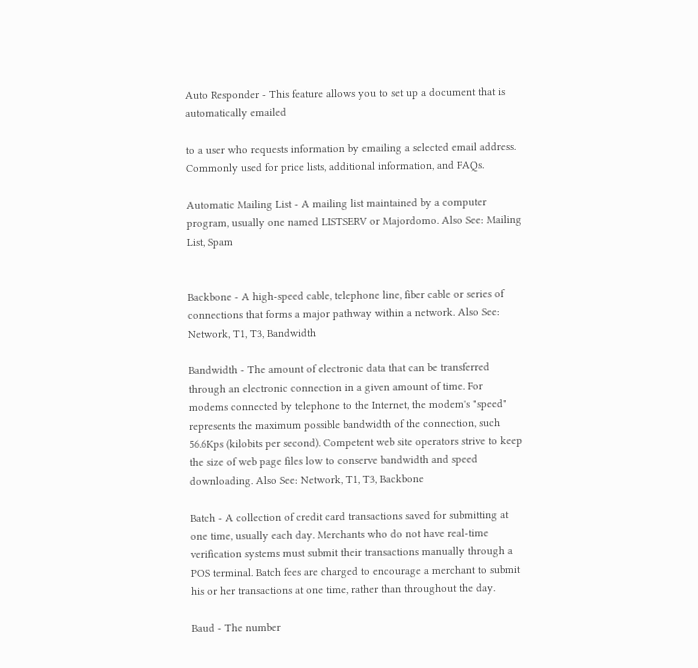Auto Responder - This feature allows you to set up a document that is automatically emailed

to a user who requests information by emailing a selected email address. Commonly used for price lists, additional information, and FAQs.

Automatic Mailing List - A mailing list maintained by a computer program, usually one named LISTSERV or Majordomo. Also See: Mailing List, Spam


Backbone - A high-speed cable, telephone line, fiber cable or series of connections that forms a major pathway within a network. Also See: Network, T1, T3, Bandwidth

Bandwidth - The amount of electronic data that can be transferred through an electronic connection in a given amount of time. For modems connected by telephone to the Internet, the modem's "speed" represents the maximum possible bandwidth of the connection, such 56.6Kps (kilobits per second). Competent web site operators strive to keep the size of web page files low to conserve bandwidth and speed downloading. Also See: Network, T1, T3, Backbone

Batch - A collection of credit card transactions saved for submitting at one time, usually each day. Merchants who do not have real-time verification systems must submit their transactions manually through a POS terminal. Batch fees are charged to encourage a merchant to submit his or her transactions at one time, rather than throughout the day.

Baud - The number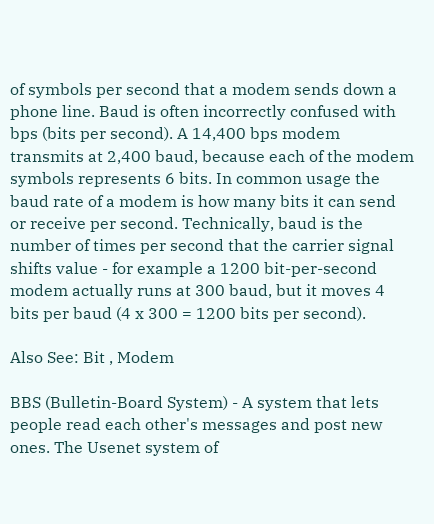of symbols per second that a modem sends down a phone line. Baud is often incorrectly confused with bps (bits per second). A 14,400 bps modem transmits at 2,400 baud, because each of the modem symbols represents 6 bits. In common usage the baud rate of a modem is how many bits it can send or receive per second. Technically, baud is the number of times per second that the carrier signal shifts value - for example a 1200 bit-per-second modem actually runs at 300 baud, but it moves 4 bits per baud (4 x 300 = 1200 bits per second).

Also See: Bit , Modem

BBS (Bulletin-Board System) - A system that lets people read each other's messages and post new ones. The Usenet system of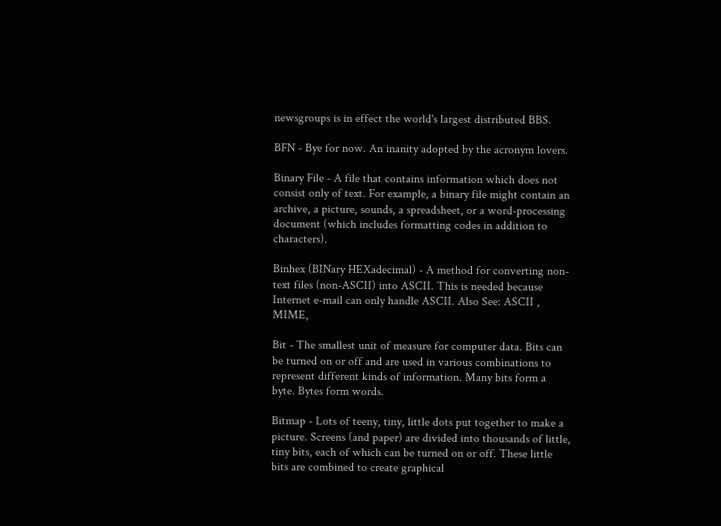newsgroups is in effect the world's largest distributed BBS.

BFN - Bye for now. An inanity adopted by the acronym lovers.

Binary File - A file that contains information which does not consist only of text. For example, a binary file might contain an archive, a picture, sounds, a spreadsheet, or a word-processing document (which includes formatting codes in addition to characters).

Binhex (BINary HEXadecimal) - A method for converting non-text files (non-ASCII) into ASCII. This is needed because Internet e-mail can only handle ASCII. Also See: ASCII , MIME,

Bit - The smallest unit of measure for computer data. Bits can be turned on or off and are used in various combinations to represent different kinds of information. Many bits form a byte. Bytes form words.

Bitmap - Lots of teeny, tiny, little dots put together to make a picture. Screens (and paper) are divided into thousands of little, tiny bits, each of which can be turned on or off. These little bits are combined to create graphical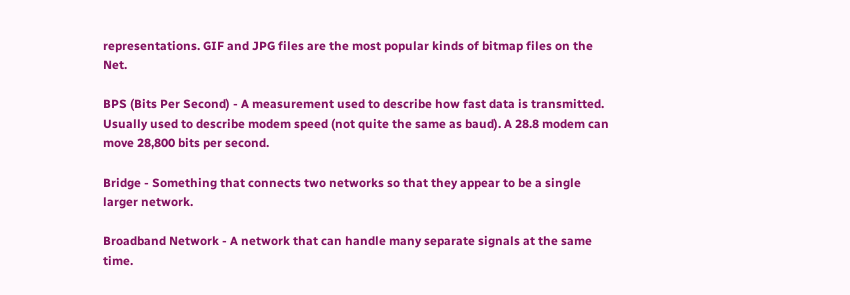representations. GIF and JPG files are the most popular kinds of bitmap files on the Net.

BPS (Bits Per Second) - A measurement used to describe how fast data is transmitted. Usually used to describe modem speed (not quite the same as baud). A 28.8 modem can move 28,800 bits per second.

Bridge - Something that connects two networks so that they appear to be a single larger network.

Broadband Network - A network that can handle many separate signals at the same time.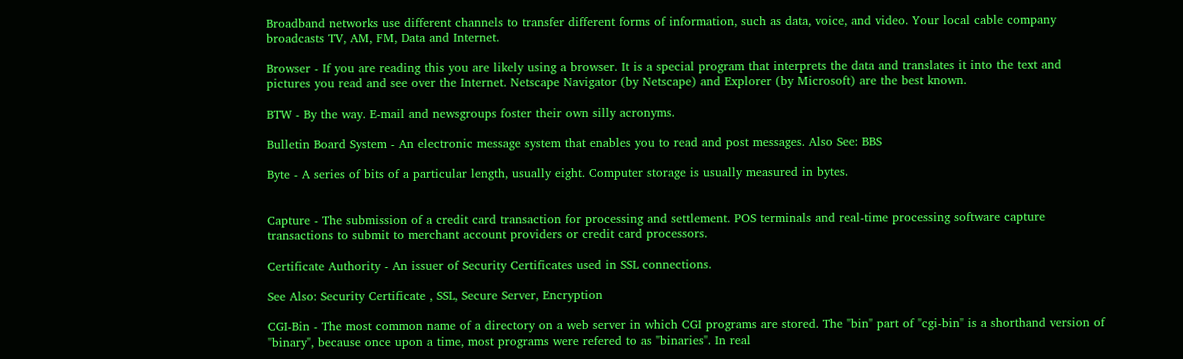Broadband networks use different channels to transfer different forms of information, such as data, voice, and video. Your local cable company broadcasts TV, AM, FM, Data and Internet.

Browser - If you are reading this you are likely using a browser. It is a special program that interprets the data and translates it into the text and pictures you read and see over the Internet. Netscape Navigator (by Netscape) and Explorer (by Microsoft) are the best known.

BTW - By the way. E-mail and newsgroups foster their own silly acronyms.

Bulletin Board System - An electronic message system that enables you to read and post messages. Also See: BBS

Byte - A series of bits of a particular length, usually eight. Computer storage is usually measured in bytes.


Capture - The submission of a credit card transaction for processing and settlement. POS terminals and real-time processing software capture transactions to submit to merchant account providers or credit card processors.

Certificate Authority - An issuer of Security Certificates used in SSL connections.

See Also: Security Certificate , SSL, Secure Server, Encryption

CGI-Bin - The most common name of a directory on a web server in which CGI programs are stored. The "bin" part of "cgi-bin" is a shorthand version of "binary", because once upon a time, most programs were refered to as "binaries". In real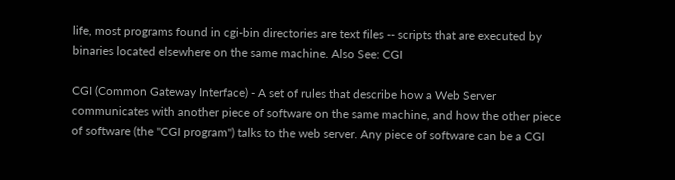life, most programs found in cgi-bin directories are text files -- scripts that are executed by binaries located elsewhere on the same machine. Also See: CGI

CGI (Common Gateway Interface) - A set of rules that describe how a Web Server communicates with another piece of software on the same machine, and how the other piece of software (the "CGI program") talks to the web server. Any piece of software can be a CGI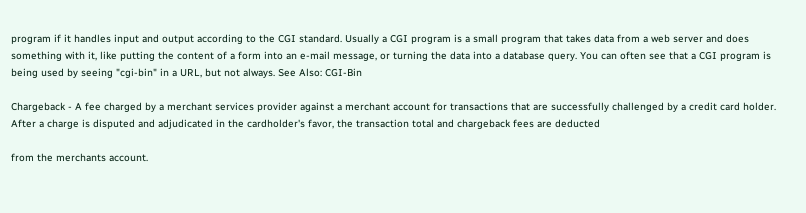program if it handles input and output according to the CGI standard. Usually a CGI program is a small program that takes data from a web server and does something with it, like putting the content of a form into an e-mail message, or turning the data into a database query. You can often see that a CGI program is being used by seeing "cgi-bin" in a URL, but not always. See Also: CGI-Bin

Chargeback - A fee charged by a merchant services provider against a merchant account for transactions that are successfully challenged by a credit card holder. After a charge is disputed and adjudicated in the cardholder's favor, the transaction total and chargeback fees are deducted

from the merchants account.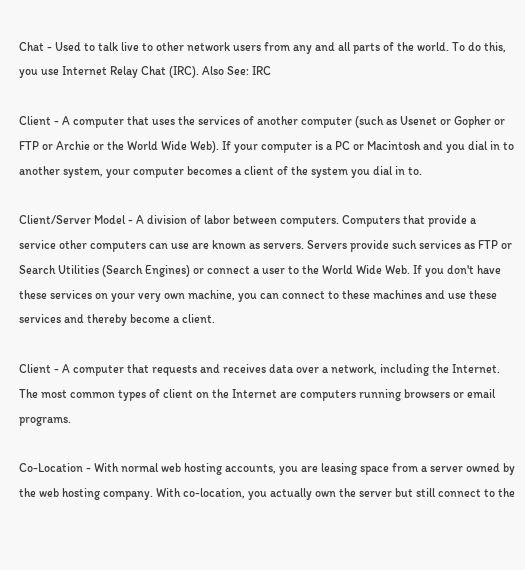Chat - Used to talk live to other network users from any and all parts of the world. To do this, you use Internet Relay Chat (IRC). Also See: IRC

Client - A computer that uses the services of another computer (such as Usenet or Gopher or FTP or Archie or the World Wide Web). If your computer is a PC or Macintosh and you dial in to another system, your computer becomes a client of the system you dial in to.

Client/Server Model - A division of labor between computers. Computers that provide a service other computers can use are known as servers. Servers provide such services as FTP or Search Utilities (Search Engines) or connect a user to the World Wide Web. If you don't have these services on your very own machine, you can connect to these machines and use these services and thereby become a client.

Client - A computer that requests and receives data over a network, including the Internet. The most common types of client on the Internet are computers running browsers or email programs.

Co-Location - With normal web hosting accounts, you are leasing space from a server owned by the web hosting company. With co-location, you actually own the server but still connect to the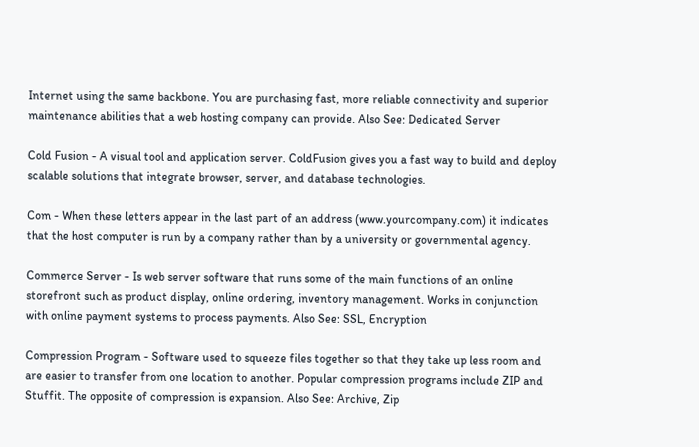Internet using the same backbone. You are purchasing fast, more reliable connectivity and superior maintenance abilities that a web hosting company can provide. Also See: Dedicated Server

Cold Fusion - A visual tool and application server. ColdFusion gives you a fast way to build and deploy scalable solutions that integrate browser, server, and database technologies.

Com - When these letters appear in the last part of an address (www.yourcompany.com) it indicates that the host computer is run by a company rather than by a university or governmental agency.

Commerce Server - Is web server software that runs some of the main functions of an online storefront such as product display, online ordering, inventory management. Works in conjunction with online payment systems to process payments. Also See: SSL, Encryption

Compression Program - Software used to squeeze files together so that they take up less room and are easier to transfer from one location to another. Popular compression programs include ZIP and Stuffit. The opposite of compression is expansion. Also See: Archive, Zip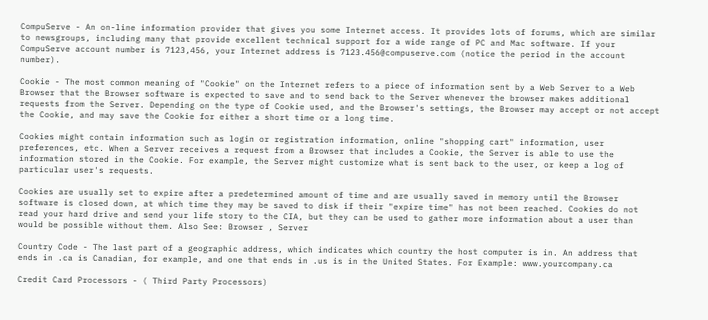CompuServe - An on-line information provider that gives you some Internet access. It provides lots of forums, which are similar to newsgroups, including many that provide excellent technical support for a wide range of PC and Mac software. If your CompuServe account number is 7123,456, your Internet address is 7123.456@compuserve.com (notice the period in the account number).

Cookie - The most common meaning of "Cookie" on the Internet refers to a piece of information sent by a Web Server to a Web Browser that the Browser software is expected to save and to send back to the Server whenever the browser makes additional requests from the Server. Depending on the type of Cookie used, and the Browser's settings, the Browser may accept or not accept the Cookie, and may save the Cookie for either a short time or a long time.

Cookies might contain information such as login or registration information, online "shopping cart" information, user preferences, etc. When a Server receives a request from a Browser that includes a Cookie, the Server is able to use the information stored in the Cookie. For example, the Server might customize what is sent back to the user, or keep a log of particular user's requests.

Cookies are usually set to expire after a predetermined amount of time and are usually saved in memory until the Browser software is closed down, at which time they may be saved to disk if their "expire time" has not been reached. Cookies do not read your hard drive and send your life story to the CIA, but they can be used to gather more information about a user than would be possible without them. Also See: Browser , Server

Country Code - The last part of a geographic address, which indicates which country the host computer is in. An address that ends in .ca is Canadian, for example, and one that ends in .us is in the United States. For Example: www.yourcompany.ca

Credit Card Processors - ( Third Party Processors)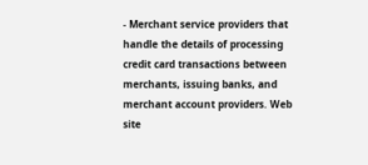- Merchant service providers that handle the details of processing credit card transactions between merchants, issuing banks, and merchant account providers. Web site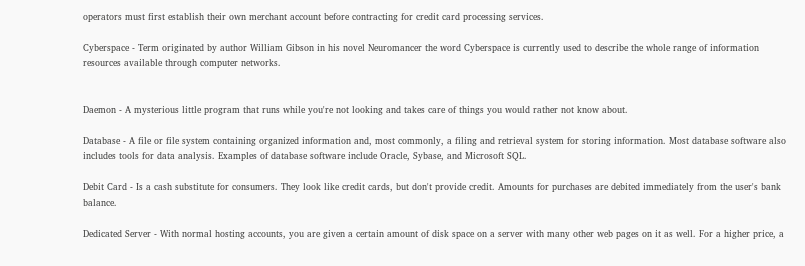operators must first establish their own merchant account before contracting for credit card processing services.

Cyberspace - Term originated by author William Gibson in his novel Neuromancer the word Cyberspace is currently used to describe the whole range of information resources available through computer networks.


Daemon - A mysterious little program that runs while you're not looking and takes care of things you would rather not know about.

Database - A file or file system containing organized information and, most commonly, a filing and retrieval system for storing information. Most database software also includes tools for data analysis. Examples of database software include Oracle, Sybase, and Microsoft SQL.

Debit Card - Is a cash substitute for consumers. They look like credit cards, but don't provide credit. Amounts for purchases are debited immediately from the user's bank balance.

Dedicated Server - With normal hosting accounts, you are given a certain amount of disk space on a server with many other web pages on it as well. For a higher price, a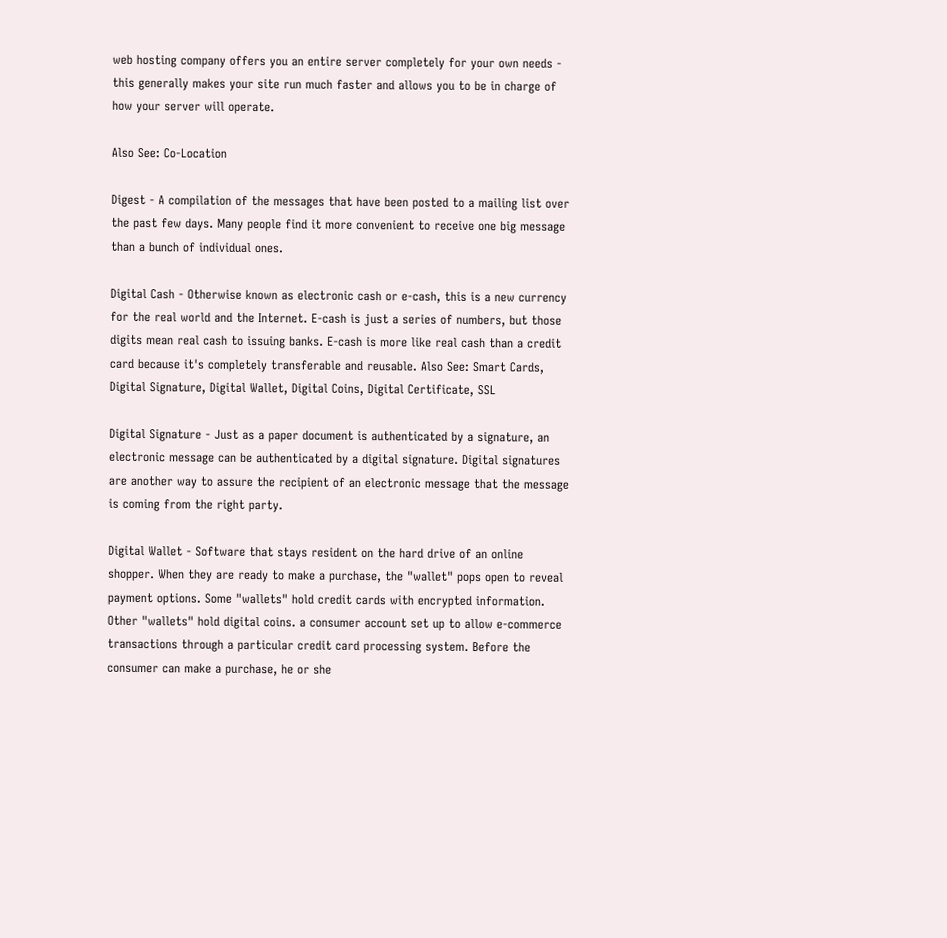web hosting company offers you an entire server completely for your own needs - this generally makes your site run much faster and allows you to be in charge of how your server will operate.

Also See: Co-Location

Digest - A compilation of the messages that have been posted to a mailing list over the past few days. Many people find it more convenient to receive one big message than a bunch of individual ones.

Digital Cash - Otherwise known as electronic cash or e-cash, this is a new currency for the real world and the Internet. E-cash is just a series of numbers, but those digits mean real cash to issuing banks. E-cash is more like real cash than a credit card because it's completely transferable and reusable. Also See: Smart Cards, Digital Signature, Digital Wallet, Digital Coins, Digital Certificate, SSL

Digital Signature - Just as a paper document is authenticated by a signature, an electronic message can be authenticated by a digital signature. Digital signatures are another way to assure the recipient of an electronic message that the message is coming from the right party.

Digital Wallet - Software that stays resident on the hard drive of an online shopper. When they are ready to make a purchase, the "wallet" pops open to reveal payment options. Some "wallets" hold credit cards with encrypted information. Other "wallets" hold digital coins. a consumer account set up to allow e-commerce transactions through a particular credit card processing system. Before the consumer can make a purchase, he or she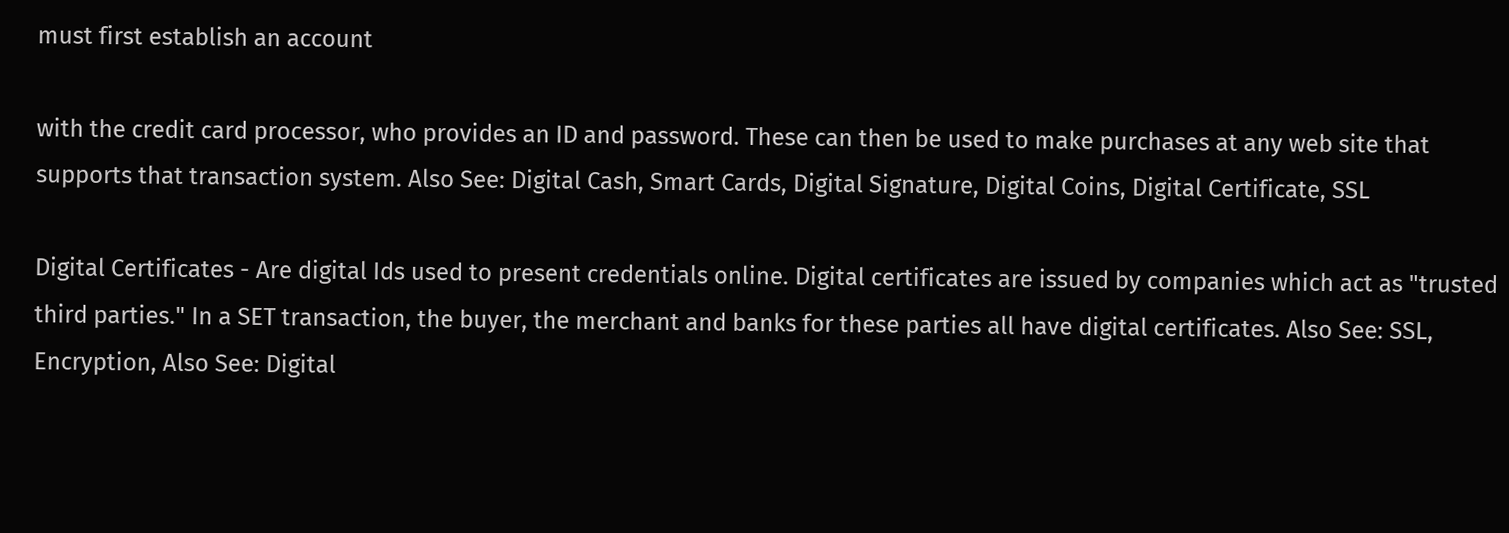must first establish an account

with the credit card processor, who provides an ID and password. These can then be used to make purchases at any web site that supports that transaction system. Also See: Digital Cash, Smart Cards, Digital Signature, Digital Coins, Digital Certificate, SSL

Digital Certificates - Are digital Ids used to present credentials online. Digital certificates are issued by companies which act as "trusted third parties." In a SET transaction, the buyer, the merchant and banks for these parties all have digital certificates. Also See: SSL, Encryption, Also See: Digital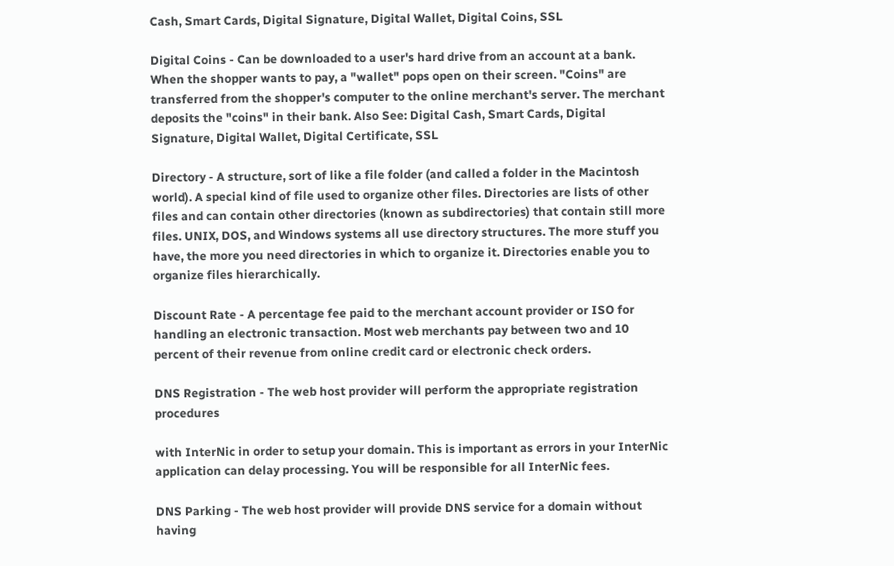Cash, Smart Cards, Digital Signature, Digital Wallet, Digital Coins, SSL

Digital Coins - Can be downloaded to a user's hard drive from an account at a bank. When the shopper wants to pay, a "wallet" pops open on their screen. "Coins" are transferred from the shopper's computer to the online merchant's server. The merchant deposits the "coins" in their bank. Also See: Digital Cash, Smart Cards, Digital Signature, Digital Wallet, Digital Certificate, SSL

Directory - A structure, sort of like a file folder (and called a folder in the Macintosh world). A special kind of file used to organize other files. Directories are lists of other files and can contain other directories (known as subdirectories) that contain still more files. UNIX, DOS, and Windows systems all use directory structures. The more stuff you have, the more you need directories in which to organize it. Directories enable you to organize files hierarchically.

Discount Rate - A percentage fee paid to the merchant account provider or ISO for handling an electronic transaction. Most web merchants pay between two and 10 percent of their revenue from online credit card or electronic check orders.

DNS Registration - The web host provider will perform the appropriate registration procedures

with InterNic in order to setup your domain. This is important as errors in your InterNic application can delay processing. You will be responsible for all InterNic fees.

DNS Parking - The web host provider will provide DNS service for a domain without having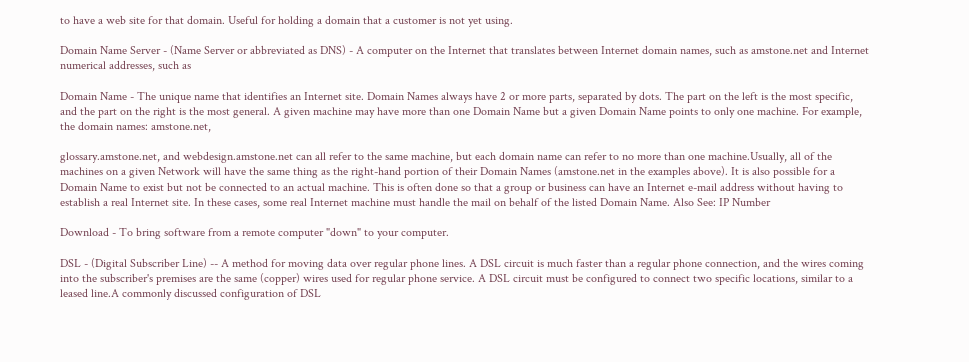to have a web site for that domain. Useful for holding a domain that a customer is not yet using.

Domain Name Server - (Name Server or abbreviated as DNS) - A computer on the Internet that translates between Internet domain names, such as amstone.net and Internet numerical addresses, such as

Domain Name - The unique name that identifies an Internet site. Domain Names always have 2 or more parts, separated by dots. The part on the left is the most specific, and the part on the right is the most general. A given machine may have more than one Domain Name but a given Domain Name points to only one machine. For example, the domain names: amstone.net,

glossary.amstone.net, and webdesign.amstone.net can all refer to the same machine, but each domain name can refer to no more than one machine.Usually, all of the machines on a given Network will have the same thing as the right-hand portion of their Domain Names (amstone.net in the examples above). It is also possible for a Domain Name to exist but not be connected to an actual machine. This is often done so that a group or business can have an Internet e-mail address without having to establish a real Internet site. In these cases, some real Internet machine must handle the mail on behalf of the listed Domain Name. Also See: IP Number

Download - To bring software from a remote computer "down" to your computer.

DSL - (Digital Subscriber Line) -- A method for moving data over regular phone lines. A DSL circuit is much faster than a regular phone connection, and the wires coming into the subscriber's premises are the same (copper) wires used for regular phone service. A DSL circuit must be configured to connect two specific locations, similar to a leased line.A commonly discussed configuration of DSL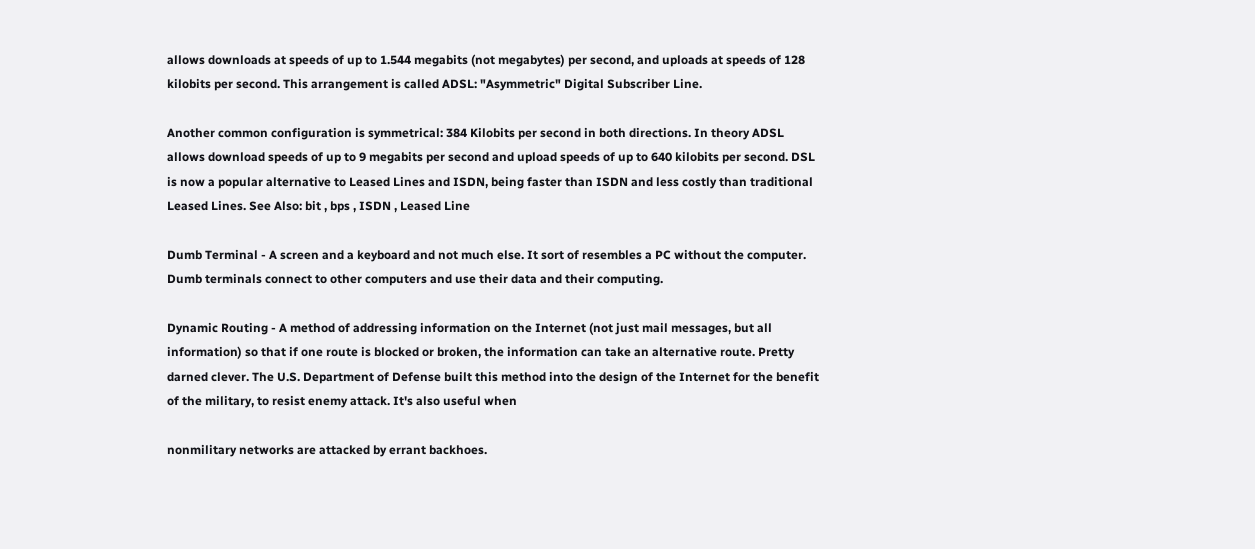allows downloads at speeds of up to 1.544 megabits (not megabytes) per second, and uploads at speeds of 128 kilobits per second. This arrangement is called ADSL: "Asymmetric" Digital Subscriber Line.

Another common configuration is symmetrical: 384 Kilobits per second in both directions. In theory ADSL allows download speeds of up to 9 megabits per second and upload speeds of up to 640 kilobits per second. DSL is now a popular alternative to Leased Lines and ISDN, being faster than ISDN and less costly than traditional Leased Lines. See Also: bit , bps , ISDN , Leased Line

Dumb Terminal - A screen and a keyboard and not much else. It sort of resembles a PC without the computer. Dumb terminals connect to other computers and use their data and their computing.

Dynamic Routing - A method of addressing information on the Internet (not just mail messages, but all information) so that if one route is blocked or broken, the information can take an alternative route. Pretty darned clever. The U.S. Department of Defense built this method into the design of the Internet for the benefit of the military, to resist enemy attack. It's also useful when

nonmilitary networks are attacked by errant backhoes.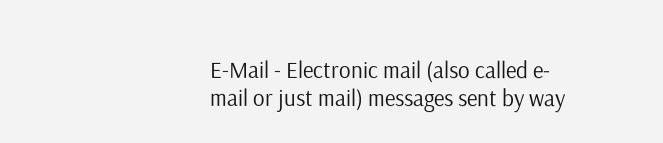E-Mail - Electronic mail (also called e-mail or just mail) messages sent by way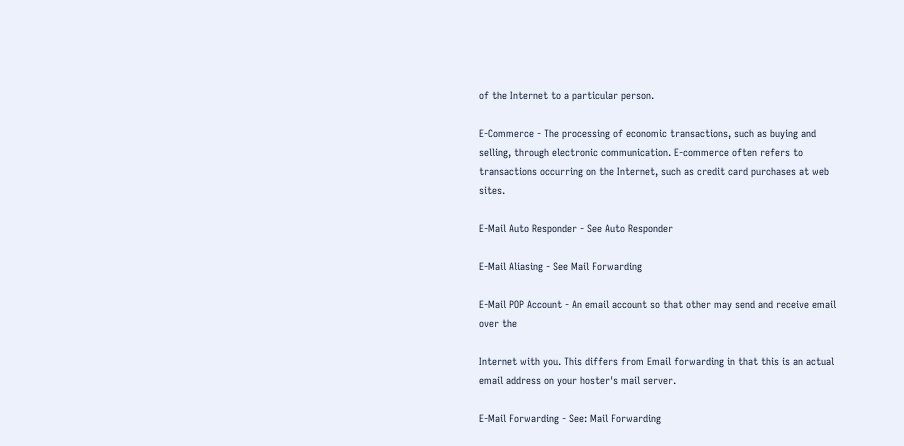of the Internet to a particular person.

E-Commerce - The processing of economic transactions, such as buying and selling, through electronic communication. E-commerce often refers to transactions occurring on the Internet, such as credit card purchases at web sites.

E-Mail Auto Responder - See Auto Responder

E-Mail Aliasing - See Mail Forwarding

E-Mail POP Account - An email account so that other may send and receive email over the

Internet with you. This differs from Email forwarding in that this is an actual email address on your hoster's mail server.

E-Mail Forwarding - See: Mail Forwarding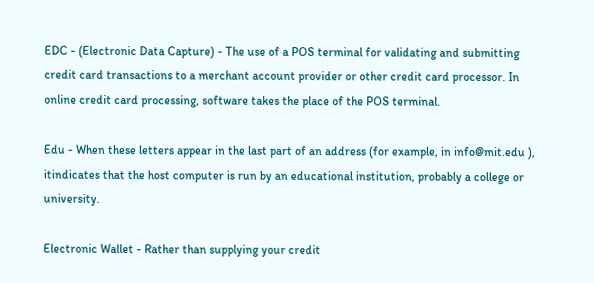EDC - (Electronic Data Capture) - The use of a POS terminal for validating and submitting credit card transactions to a merchant account provider or other credit card processor. In online credit card processing, software takes the place of the POS terminal.

Edu - When these letters appear in the last part of an address (for example, in info@mit.edu ), itindicates that the host computer is run by an educational institution, probably a college or university.

Electronic Wallet - Rather than supplying your credit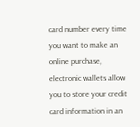card number every time you want to make an online purchase, electronic wallets allow you to store your credit card information in an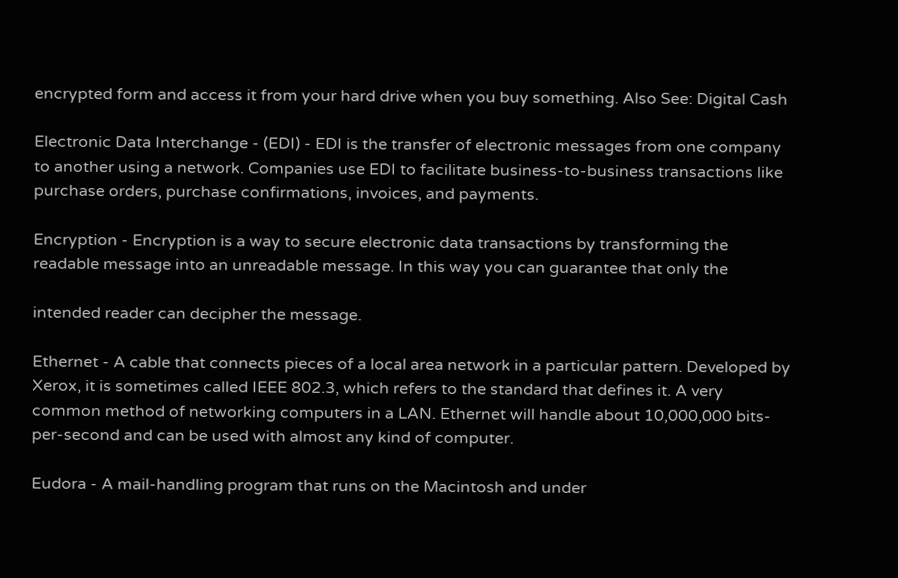encrypted form and access it from your hard drive when you buy something. Also See: Digital Cash

Electronic Data Interchange - (EDI) - EDI is the transfer of electronic messages from one company to another using a network. Companies use EDI to facilitate business-to-business transactions like purchase orders, purchase confirmations, invoices, and payments.

Encryption - Encryption is a way to secure electronic data transactions by transforming the readable message into an unreadable message. In this way you can guarantee that only the

intended reader can decipher the message.

Ethernet - A cable that connects pieces of a local area network in a particular pattern. Developed by Xerox, it is sometimes called IEEE 802.3, which refers to the standard that defines it. A very common method of networking computers in a LAN. Ethernet will handle about 10,000,000 bits-per-second and can be used with almost any kind of computer.

Eudora - A mail-handling program that runs on the Macintosh and under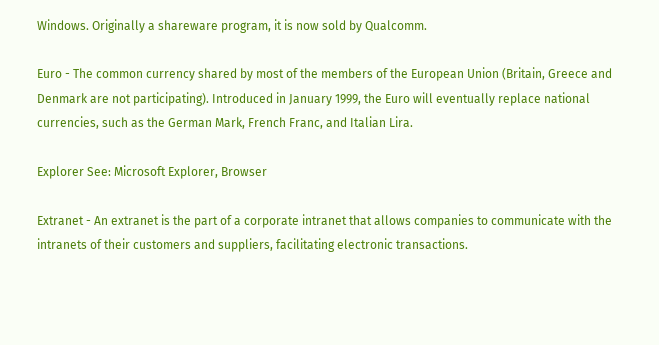Windows. Originally a shareware program, it is now sold by Qualcomm.

Euro - The common currency shared by most of the members of the European Union (Britain, Greece and Denmark are not participating). Introduced in January 1999, the Euro will eventually replace national currencies, such as the German Mark, French Franc, and Italian Lira.

Explorer See: Microsoft Explorer, Browser

Extranet - An extranet is the part of a corporate intranet that allows companies to communicate with the intranets of their customers and suppliers, facilitating electronic transactions.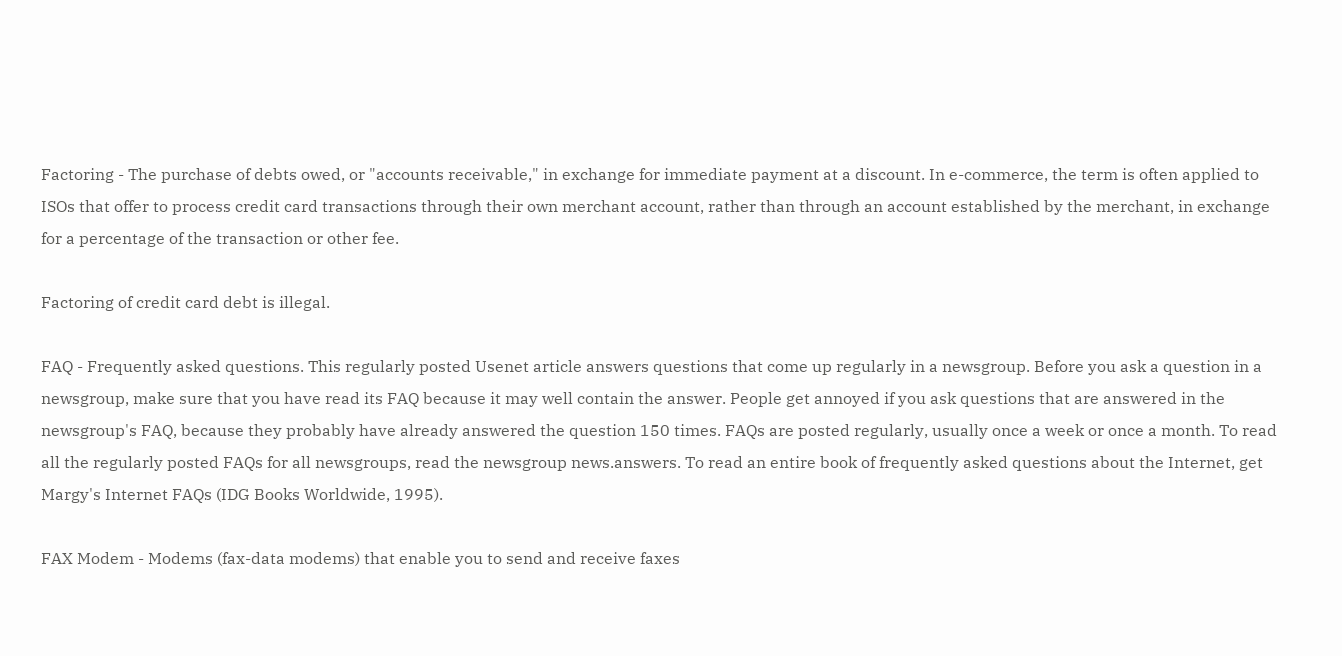Factoring - The purchase of debts owed, or "accounts receivable," in exchange for immediate payment at a discount. In e-commerce, the term is often applied to ISOs that offer to process credit card transactions through their own merchant account, rather than through an account established by the merchant, in exchange for a percentage of the transaction or other fee.

Factoring of credit card debt is illegal.

FAQ - Frequently asked questions. This regularly posted Usenet article answers questions that come up regularly in a newsgroup. Before you ask a question in a newsgroup, make sure that you have read its FAQ because it may well contain the answer. People get annoyed if you ask questions that are answered in the newsgroup's FAQ, because they probably have already answered the question 150 times. FAQs are posted regularly, usually once a week or once a month. To read all the regularly posted FAQs for all newsgroups, read the newsgroup news.answers. To read an entire book of frequently asked questions about the Internet, get Margy's Internet FAQs (IDG Books Worldwide, 1995).

FAX Modem - Modems (fax-data modems) that enable you to send and receive faxes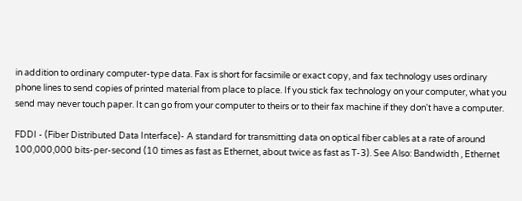in addition to ordinary computer-type data. Fax is short for facsimile or exact copy, and fax technology uses ordinary phone lines to send copies of printed material from place to place. If you stick fax technology on your computer, what you send may never touch paper. It can go from your computer to theirs or to their fax machine if they don't have a computer.

FDDI - (Fiber Distributed Data Interface)- A standard for transmitting data on optical fiber cables at a rate of around 100,000,000 bits-per-second (10 times as fast as Ethernet, about twice as fast as T-3). See Also: Bandwidth , Ethernet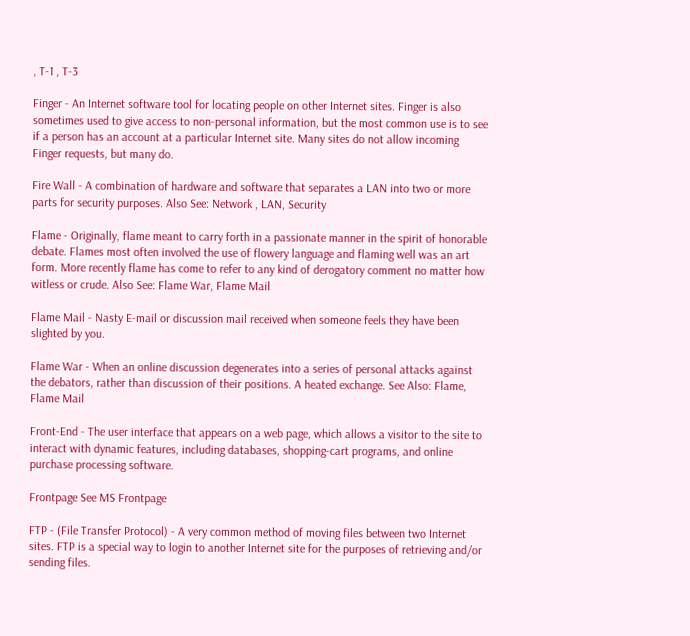, T-1 , T-3

Finger - An Internet software tool for locating people on other Internet sites. Finger is also sometimes used to give access to non-personal information, but the most common use is to see if a person has an account at a particular Internet site. Many sites do not allow incoming Finger requests, but many do.

Fire Wall - A combination of hardware and software that separates a LAN into two or more parts for security purposes. Also See: Network , LAN, Security

Flame - Originally, flame meant to carry forth in a passionate manner in the spirit of honorable debate. Flames most often involved the use of flowery language and flaming well was an art form. More recently flame has come to refer to any kind of derogatory comment no matter how witless or crude. Also See: Flame War, Flame Mail

Flame Mail - Nasty E-mail or discussion mail received when someone feels they have been slighted by you.

Flame War - When an online discussion degenerates into a series of personal attacks against the debators, rather than discussion of their positions. A heated exchange. See Also: Flame, Flame Mail

Front-End - The user interface that appears on a web page, which allows a visitor to the site to interact with dynamic features, including databases, shopping-cart programs, and online purchase processing software.

Frontpage See MS Frontpage

FTP - (File Transfer Protocol) - A very common method of moving files between two Internet sites. FTP is a special way to login to another Internet site for the purposes of retrieving and/or sending files.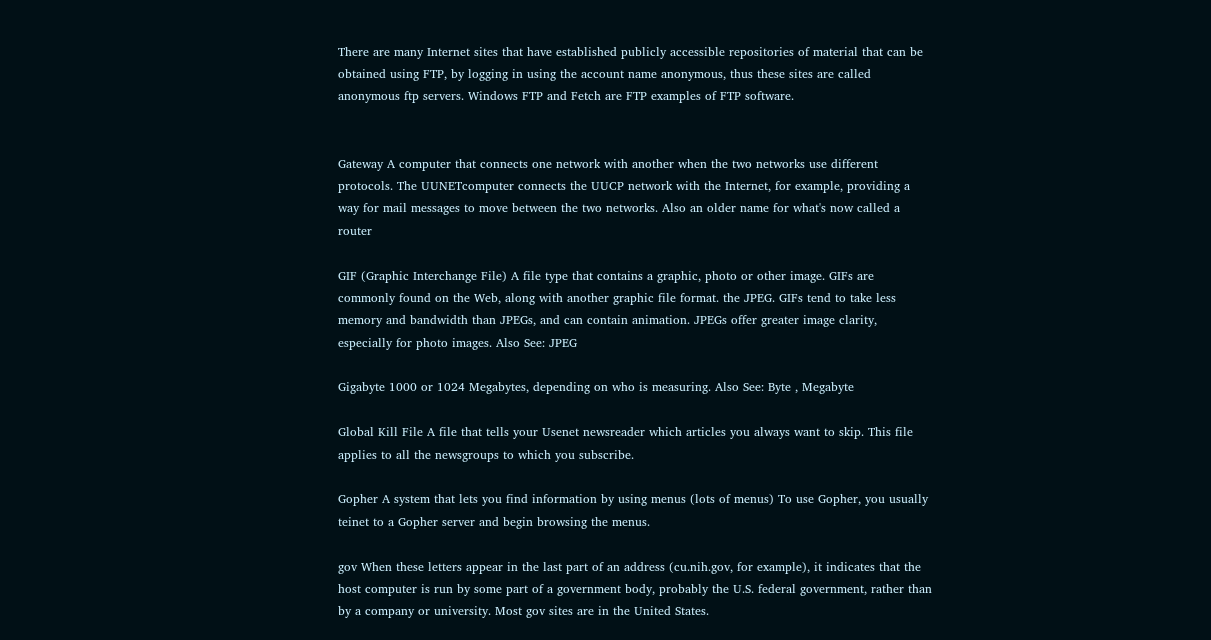There are many Internet sites that have established publicly accessible repositories of material that can be obtained using FTP, by logging in using the account name anonymous, thus these sites are called anonymous ftp servers. Windows FTP and Fetch are FTP examples of FTP software.


Gateway A computer that connects one network with another when the two networks use different protocols. The UUNETcomputer connects the UUCP network with the Internet, for example, providing a way for mail messages to move between the two networks. Also an older name for what's now called a router

GIF (Graphic Interchange File) A file type that contains a graphic, photo or other image. GIFs are commonly found on the Web, along with another graphic file format. the JPEG. GIFs tend to take less memory and bandwidth than JPEGs, and can contain animation. JPEGs offer greater image clarity, especially for photo images. Also See: JPEG

Gigabyte 1000 or 1024 Megabytes, depending on who is measuring. Also See: Byte , Megabyte

Global Kill File A file that tells your Usenet newsreader which articles you always want to skip. This file applies to all the newsgroups to which you subscribe.

Gopher A system that lets you find information by using menus (lots of menus) To use Gopher, you usually teinet to a Gopher server and begin browsing the menus.

gov When these letters appear in the last part of an address (cu.nih.gov, for example), it indicates that the host computer is run by some part of a government body, probably the U.S. federal government, rather than by a company or university. Most gov sites are in the United States.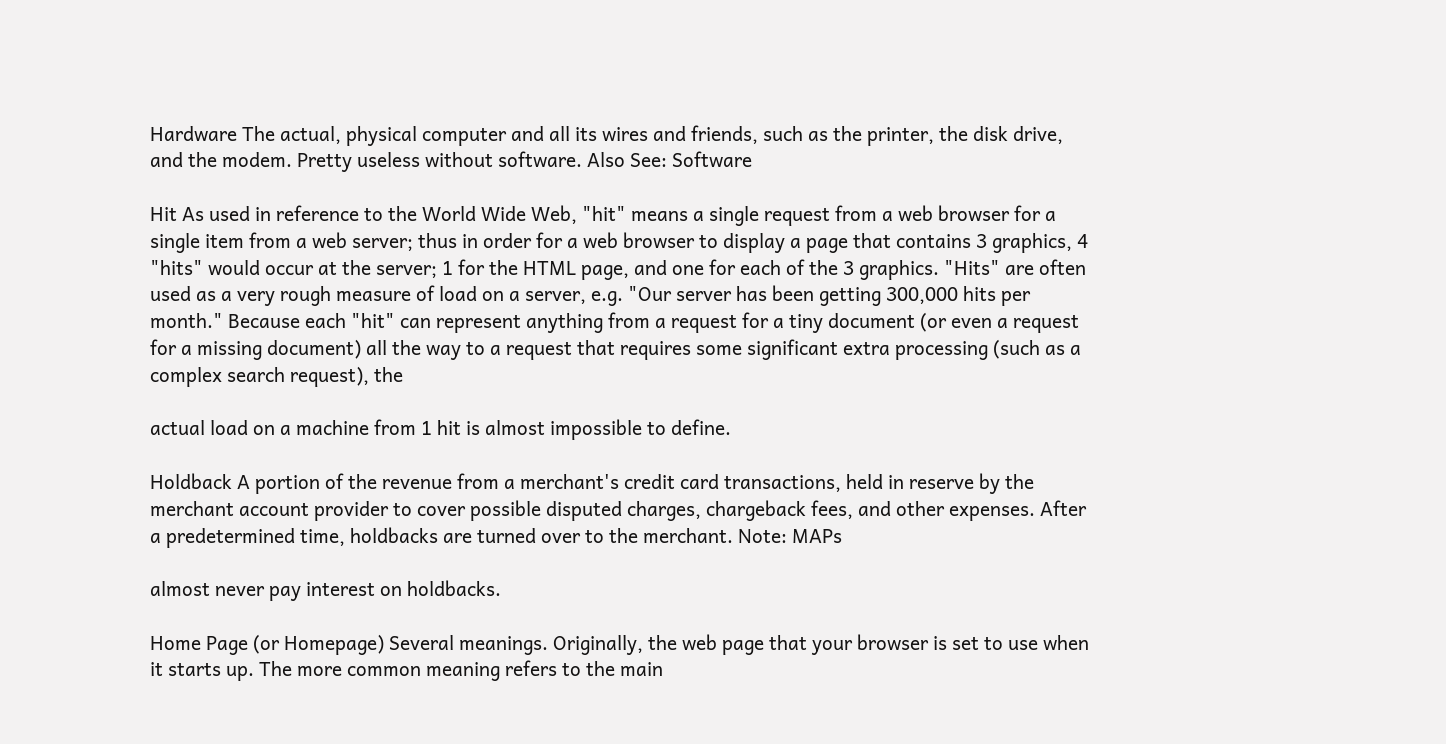Hardware The actual, physical computer and all its wires and friends, such as the printer, the disk drive, and the modem. Pretty useless without software. Also See: Software

Hit As used in reference to the World Wide Web, "hit" means a single request from a web browser for a single item from a web server; thus in order for a web browser to display a page that contains 3 graphics, 4 "hits" would occur at the server; 1 for the HTML page, and one for each of the 3 graphics. "Hits" are often used as a very rough measure of load on a server, e.g. "Our server has been getting 300,000 hits per month." Because each "hit" can represent anything from a request for a tiny document (or even a request for a missing document) all the way to a request that requires some significant extra processing (such as a complex search request), the

actual load on a machine from 1 hit is almost impossible to define.

Holdback A portion of the revenue from a merchant's credit card transactions, held in reserve by the merchant account provider to cover possible disputed charges, chargeback fees, and other expenses. After a predetermined time, holdbacks are turned over to the merchant. Note: MAPs

almost never pay interest on holdbacks.

Home Page (or Homepage) Several meanings. Originally, the web page that your browser is set to use when it starts up. The more common meaning refers to the main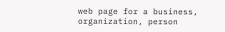web page for a business, organization, person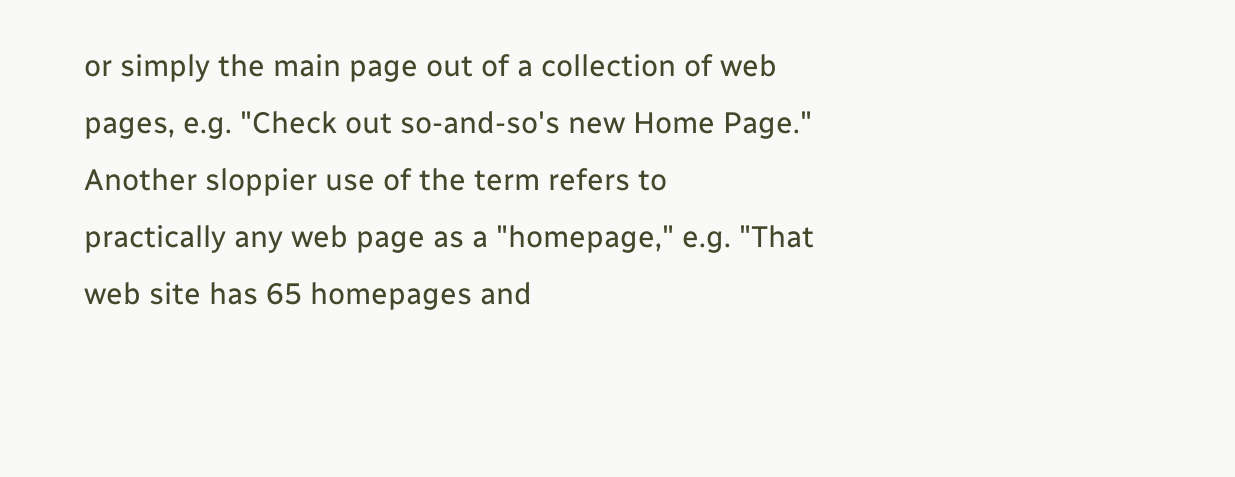or simply the main page out of a collection of web pages, e.g. "Check out so-and-so's new Home Page." Another sloppier use of the term refers to practically any web page as a "homepage," e.g. "That web site has 65 homepages and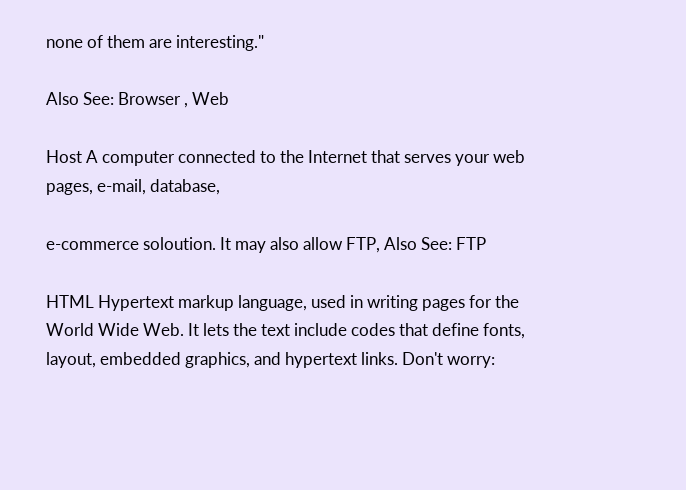none of them are interesting."

Also See: Browser , Web

Host A computer connected to the Internet that serves your web pages, e-mail, database,

e-commerce soloution. It may also allow FTP, Also See: FTP

HTML Hypertext markup language, used in writing pages for the World Wide Web. It lets the text include codes that define fonts, layout, embedded graphics, and hypertext links. Don't worry: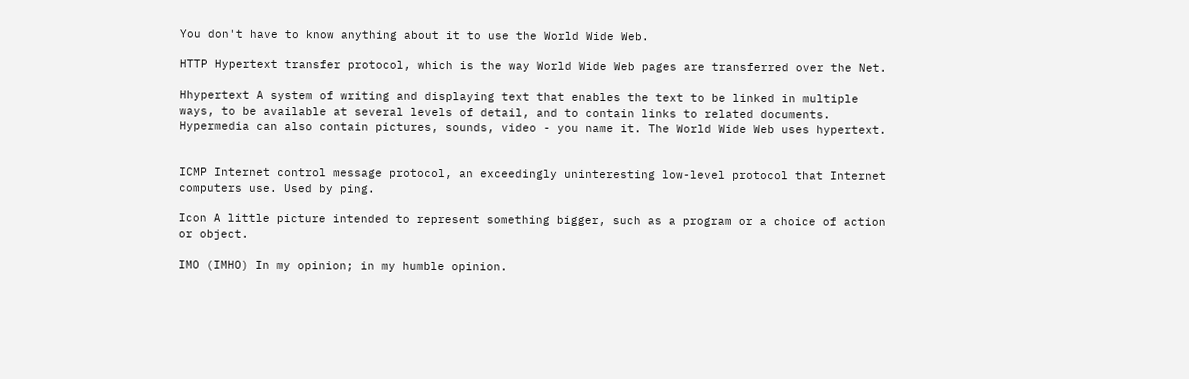You don't have to know anything about it to use the World Wide Web.

HTTP Hypertext transfer protocol, which is the way World Wide Web pages are transferred over the Net.

Hhypertext A system of writing and displaying text that enables the text to be linked in multiple ways, to be available at several levels of detail, and to contain links to related documents. Hypermedia can also contain pictures, sounds, video - you name it. The World Wide Web uses hypertext.


ICMP Internet control message protocol, an exceedingly uninteresting low-level protocol that Internet computers use. Used by ping.

Icon A little picture intended to represent something bigger, such as a program or a choice of action or object.

IMO (IMHO) In my opinion; in my humble opinion.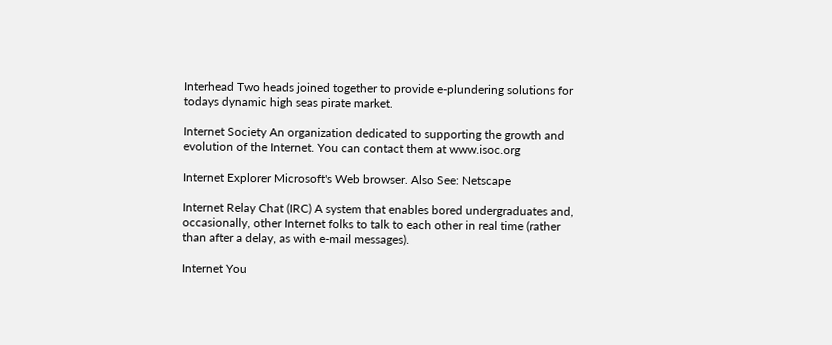Interhead Two heads joined together to provide e-plundering solutions for todays dynamic high seas pirate market.

Internet Society An organization dedicated to supporting the growth and evolution of the Internet. You can contact them at www.isoc.org

Internet Explorer Microsoft's Web browser. Also See: Netscape

Internet Relay Chat (IRC) A system that enables bored undergraduates and, occasionally, other Internet folks to talk to each other in real time (rather than after a delay, as with e-mail messages).

Internet You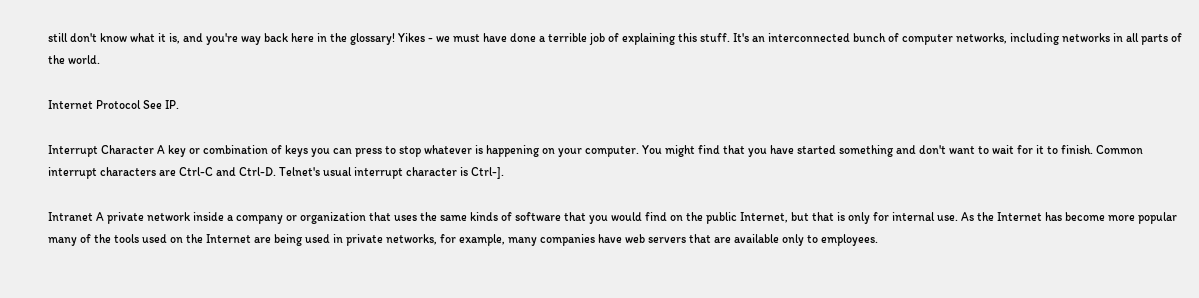still don't know what it is, and you're way back here in the glossary! Yikes - we must have done a terrible job of explaining this stuff. It's an interconnected bunch of computer networks, including networks in all parts of the world.

Internet Protocol See IP.

Interrupt Character A key or combination of keys you can press to stop whatever is happening on your computer. You might find that you have started something and don't want to wait for it to finish. Common interrupt characters are Ctrl-C and Ctrl-D. Telnet's usual interrupt character is Ctrl-].

Intranet A private network inside a company or organization that uses the same kinds of software that you would find on the public Internet, but that is only for internal use. As the Internet has become more popular many of the tools used on the Internet are being used in private networks, for example, many companies have web servers that are available only to employees.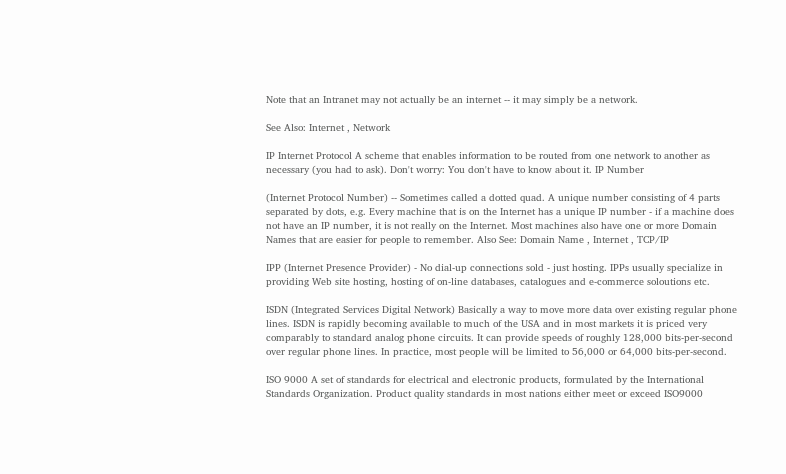Note that an Intranet may not actually be an internet -- it may simply be a network.

See Also: Internet , Network

IP Internet Protocol A scheme that enables information to be routed from one network to another as necessary (you had to ask). Don't worry: You don't have to know about it. IP Number

(Internet Protocol Number) -- Sometimes called a dotted quad. A unique number consisting of 4 parts separated by dots, e.g. Every machine that is on the Internet has a unique IP number - if a machine does not have an IP number, it is not really on the Internet. Most machines also have one or more Domain Names that are easier for people to remember. Also See: Domain Name , Internet , TCP/IP

IPP (Internet Presence Provider) - No dial-up connections sold - just hosting. IPPs usually specialize in providing Web site hosting, hosting of on-line databases, catalogues and e-commerce soloutions etc.

ISDN (Integrated Services Digital Network) Basically a way to move more data over existing regular phone lines. ISDN is rapidly becoming available to much of the USA and in most markets it is priced very comparably to standard analog phone circuits. It can provide speeds of roughly 128,000 bits-per-second over regular phone lines. In practice, most people will be limited to 56,000 or 64,000 bits-per-second.

ISO 9000 A set of standards for electrical and electronic products, formulated by the International Standards Organization. Product quality standards in most nations either meet or exceed ISO9000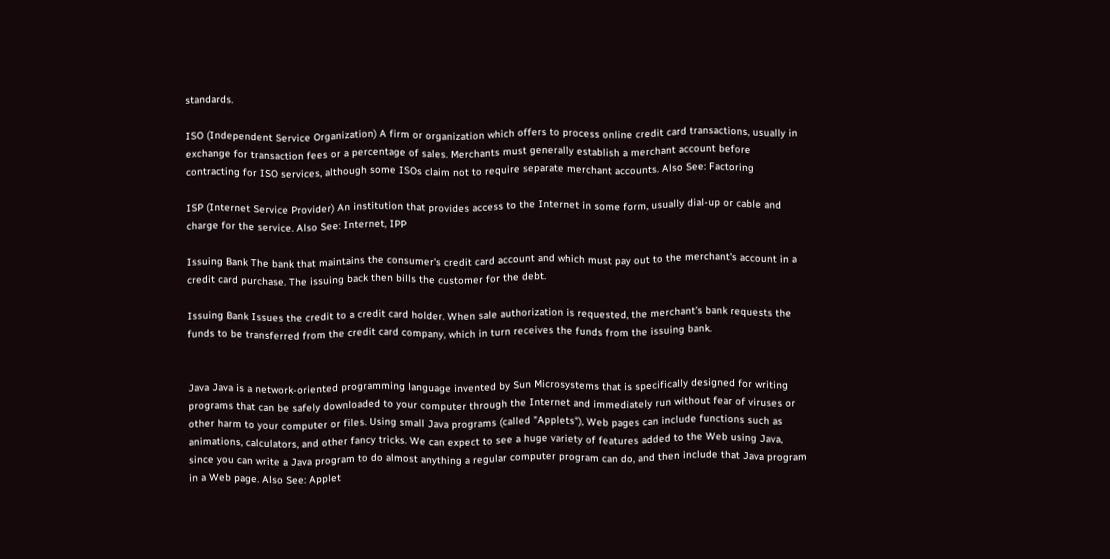standards.

ISO (Independent Service Organization) A firm or organization which offers to process online credit card transactions, usually in exchange for transaction fees or a percentage of sales. Merchants must generally establish a merchant account before contracting for ISO services, although some ISOs claim not to require separate merchant accounts. Also See: Factoring

ISP (Internet Service Provider) An institution that provides access to the Internet in some form, usually dial-up or cable and charge for the service. Also See: Internet, IPP

Issuing Bank The bank that maintains the consumer's credit card account and which must pay out to the merchant's account in a credit card purchase. The issuing back then bills the customer for the debt.

Issuing Bank Issues the credit to a credit card holder. When sale authorization is requested, the merchant's bank requests the funds to be transferred from the credit card company, which in turn receives the funds from the issuing bank.


Java Java is a network-oriented programming language invented by Sun Microsystems that is specifically designed for writing programs that can be safely downloaded to your computer through the Internet and immediately run without fear of viruses or other harm to your computer or files. Using small Java programs (called "Applets"), Web pages can include functions such as animations, calculators, and other fancy tricks. We can expect to see a huge variety of features added to the Web using Java, since you can write a Java program to do almost anything a regular computer program can do, and then include that Java program in a Web page. Also See: Applet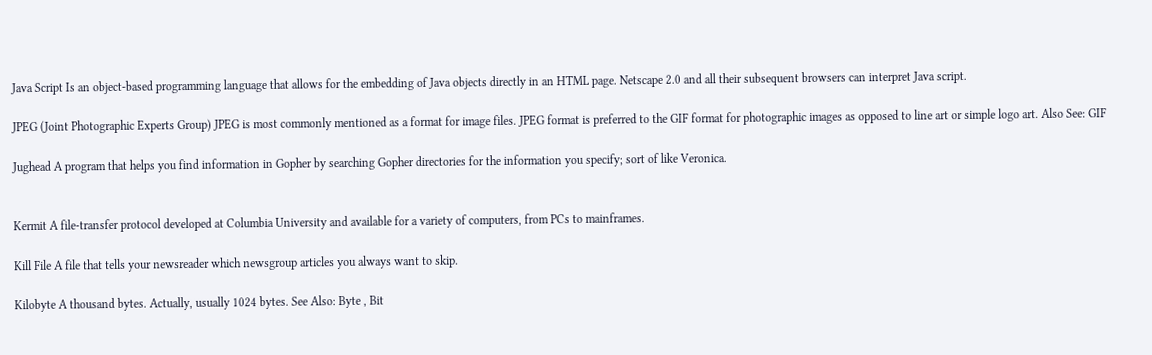Java Script Is an object-based programming language that allows for the embedding of Java objects directly in an HTML page. Netscape 2.0 and all their subsequent browsers can interpret Java script.

JPEG (Joint Photographic Experts Group) JPEG is most commonly mentioned as a format for image files. JPEG format is preferred to the GIF format for photographic images as opposed to line art or simple logo art. Also See: GIF

Jughead A program that helps you find information in Gopher by searching Gopher directories for the information you specify; sort of like Veronica.


Kermit A file-transfer protocol developed at Columbia University and available for a variety of computers, from PCs to mainframes.

Kill File A file that tells your newsreader which newsgroup articles you always want to skip.

Kilobyte A thousand bytes. Actually, usually 1024 bytes. See Also: Byte , Bit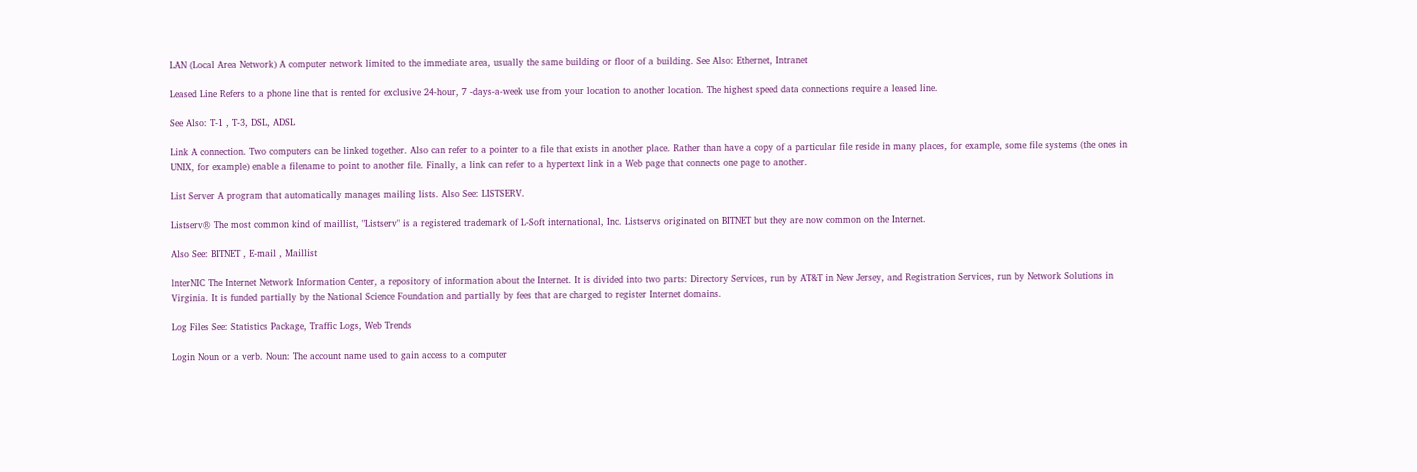LAN (Local Area Network) A computer network limited to the immediate area, usually the same building or floor of a building. See Also: Ethernet, Intranet

Leased Line Refers to a phone line that is rented for exclusive 24-hour, 7 -days-a-week use from your location to another location. The highest speed data connections require a leased line.

See Also: T-1 , T-3, DSL, ADSL

Link A connection. Two computers can be linked together. Also can refer to a pointer to a file that exists in another place. Rather than have a copy of a particular file reside in many places, for example, some file systems (the ones in UNIX, for example) enable a filename to point to another file. Finally, a link can refer to a hypertext link in a Web page that connects one page to another.

List Server A program that automatically manages mailing lists. Also See: LISTSERV.

Listserv® The most common kind of maillist, "Listserv" is a registered trademark of L-Soft international, Inc. Listservs originated on BITNET but they are now common on the Internet.

Also See: BITNET , E-mail , Maillist

lnterNIC The Internet Network Information Center, a repository of information about the Internet. It is divided into two parts: Directory Services, run by AT&T in New Jersey, and Registration Services, run by Network Solutions in Virginia. It is funded partially by the National Science Foundation and partially by fees that are charged to register Internet domains.

Log Files See: Statistics Package, Traffic Logs, Web Trends

Login Noun or a verb. Noun: The account name used to gain access to a computer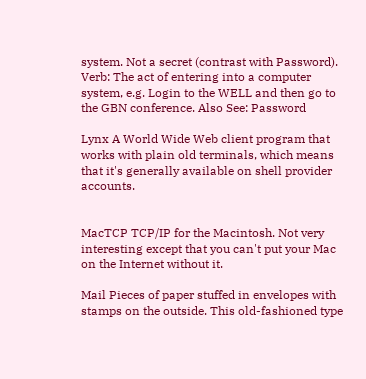system. Not a secret (contrast with Password). Verb: The act of entering into a computer system, e.g. Login to the WELL and then go to the GBN conference. Also See: Password

Lynx A World Wide Web client program that works with plain old terminals, which means that it's generally available on shell provider accounts.


MacTCP TCP/IP for the Macintosh. Not very interesting except that you can't put your Mac on the Internet without it.

Mail Pieces of paper stuffed in envelopes with stamps on the outside. This old-fashioned type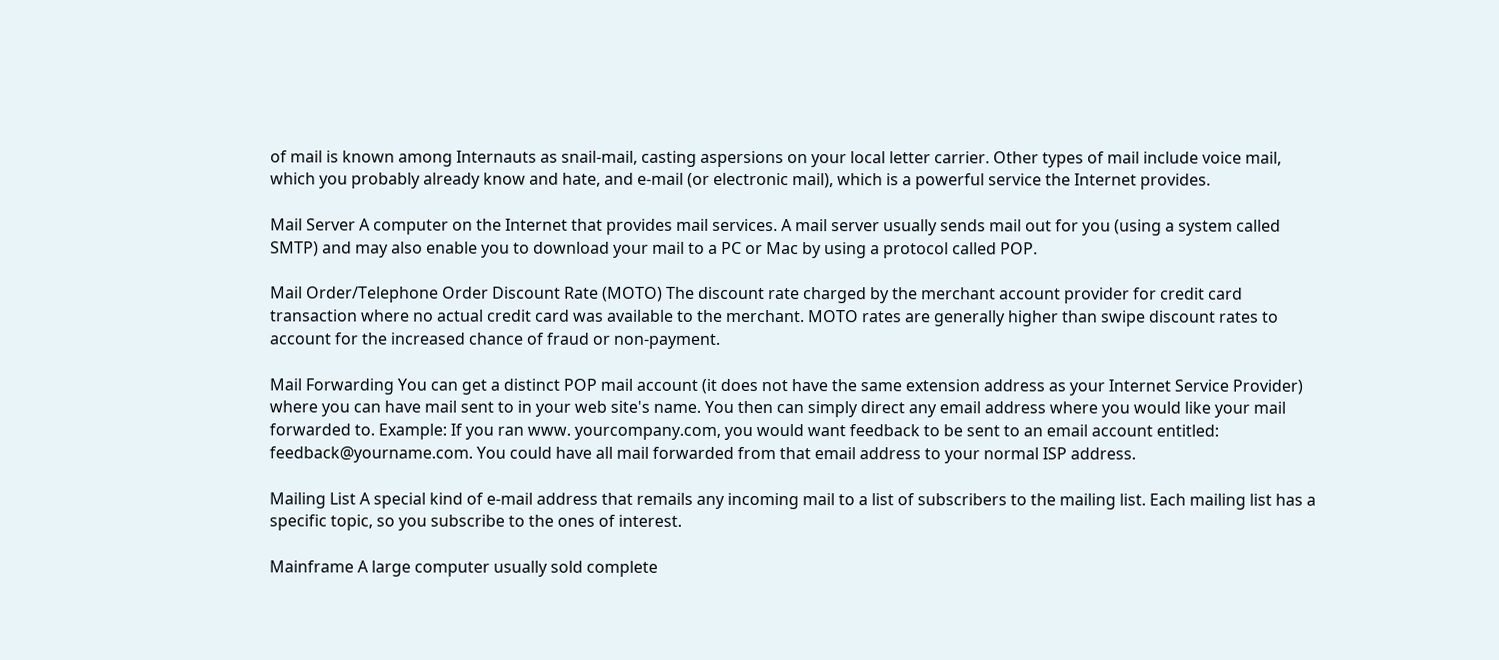of mail is known among Internauts as snail-mail, casting aspersions on your local letter carrier. Other types of mail include voice mail, which you probably already know and hate, and e-mail (or electronic mail), which is a powerful service the Internet provides.

Mail Server A computer on the Internet that provides mail services. A mail server usually sends mail out for you (using a system called SMTP) and may also enable you to download your mail to a PC or Mac by using a protocol called POP.

Mail Order/Telephone Order Discount Rate (MOTO) The discount rate charged by the merchant account provider for credit card transaction where no actual credit card was available to the merchant. MOTO rates are generally higher than swipe discount rates to account for the increased chance of fraud or non-payment.

Mail Forwarding You can get a distinct POP mail account (it does not have the same extension address as your Internet Service Provider) where you can have mail sent to in your web site's name. You then can simply direct any email address where you would like your mail forwarded to. Example: If you ran www. yourcompany.com, you would want feedback to be sent to an email account entitled: feedback@yourname.com. You could have all mail forwarded from that email address to your normal ISP address.

Mailing List A special kind of e-mail address that remails any incoming mail to a list of subscribers to the mailing list. Each mailing list has a specific topic, so you subscribe to the ones of interest.

Mainframe A large computer usually sold complete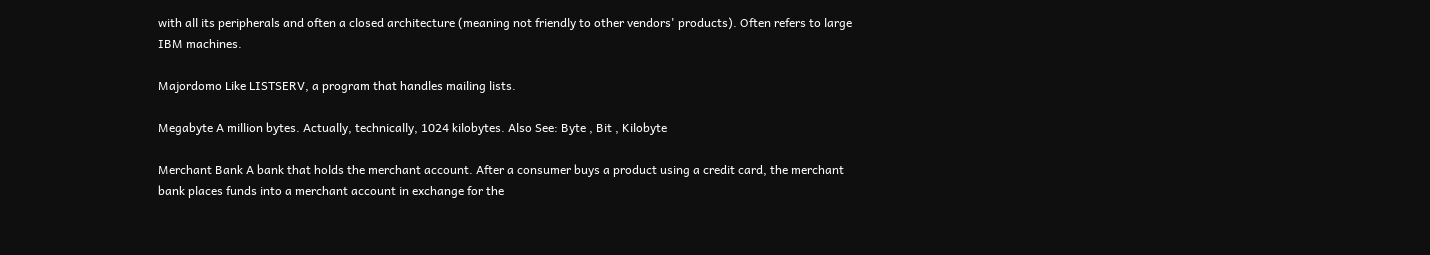with all its peripherals and often a closed architecture (meaning not friendly to other vendors' products). Often refers to large IBM machines.

Majordomo Like LISTSERV, a program that handles mailing lists.

Megabyte A million bytes. Actually, technically, 1024 kilobytes. Also See: Byte , Bit , Kilobyte

Merchant Bank A bank that holds the merchant account. After a consumer buys a product using a credit card, the merchant bank places funds into a merchant account in exchange for the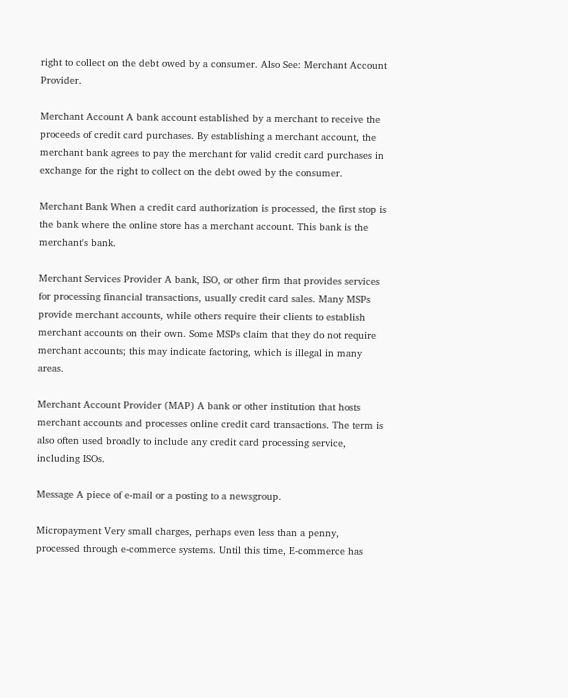right to collect on the debt owed by a consumer. Also See: Merchant Account Provider.

Merchant Account A bank account established by a merchant to receive the proceeds of credit card purchases. By establishing a merchant account, the merchant bank agrees to pay the merchant for valid credit card purchases in exchange for the right to collect on the debt owed by the consumer.

Merchant Bank When a credit card authorization is processed, the first stop is the bank where the online store has a merchant account. This bank is the merchant's bank.

Merchant Services Provider A bank, ISO, or other firm that provides services for processing financial transactions, usually credit card sales. Many MSPs provide merchant accounts, while others require their clients to establish merchant accounts on their own. Some MSPs claim that they do not require merchant accounts; this may indicate factoring, which is illegal in many areas.

Merchant Account Provider (MAP) A bank or other institution that hosts merchant accounts and processes online credit card transactions. The term is also often used broadly to include any credit card processing service, including ISOs.

Message A piece of e-mail or a posting to a newsgroup.

Micropayment Very small charges, perhaps even less than a penny, processed through e-commerce systems. Until this time, E-commerce has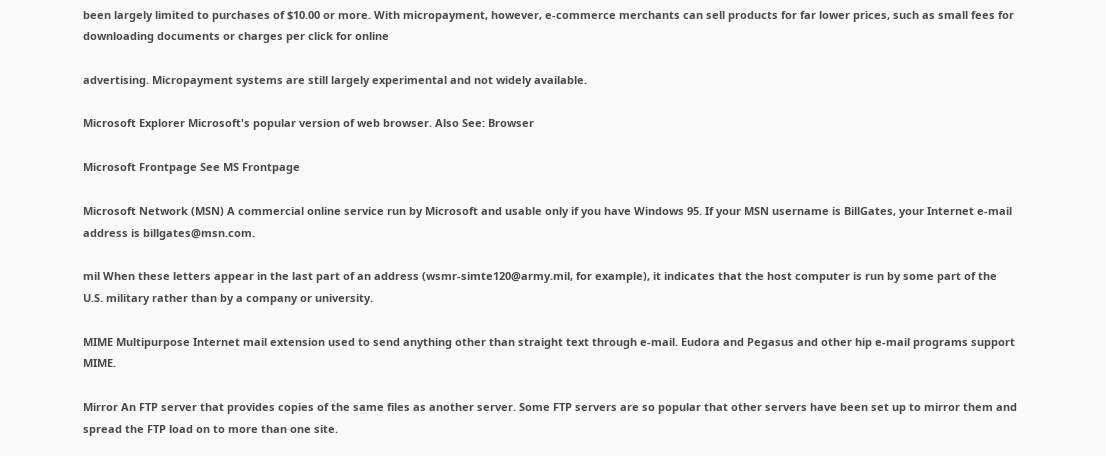been largely limited to purchases of $10.00 or more. With micropayment, however, e-commerce merchants can sell products for far lower prices, such as small fees for downloading documents or charges per click for online

advertising. Micropayment systems are still largely experimental and not widely available.

Microsoft Explorer Microsoft's popular version of web browser. Also See: Browser

Microsoft Frontpage See MS Frontpage

Microsoft Network (MSN) A commercial online service run by Microsoft and usable only if you have Windows 95. If your MSN username is BillGates, your Internet e-mail address is billgates@msn.com.

mil When these letters appear in the last part of an address (wsmr-simte120@army.mil, for example), it indicates that the host computer is run by some part of the U.S. military rather than by a company or university.

MIME Multipurpose Internet mail extension used to send anything other than straight text through e-mail. Eudora and Pegasus and other hip e-mail programs support MIME.

Mirror An FTP server that provides copies of the same files as another server. Some FTP servers are so popular that other servers have been set up to mirror them and spread the FTP load on to more than one site.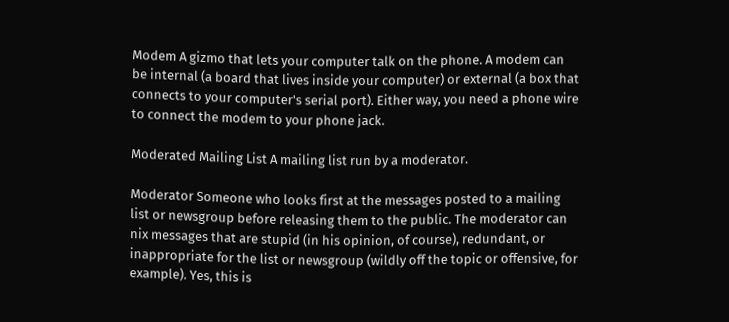Modem A gizmo that lets your computer talk on the phone. A modem can be internal (a board that lives inside your computer) or external (a box that connects to your computer's serial port). Either way, you need a phone wire to connect the modem to your phone jack.

Moderated Mailing List A mailing list run by a moderator.

Moderator Someone who looks first at the messages posted to a mailing list or newsgroup before releasing them to the public. The moderator can nix messages that are stupid (in his opinion, of course), redundant, or inappropriate for the list or newsgroup (wildly off the topic or offensive, for example). Yes, this is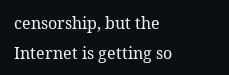censorship, but the Internet is getting so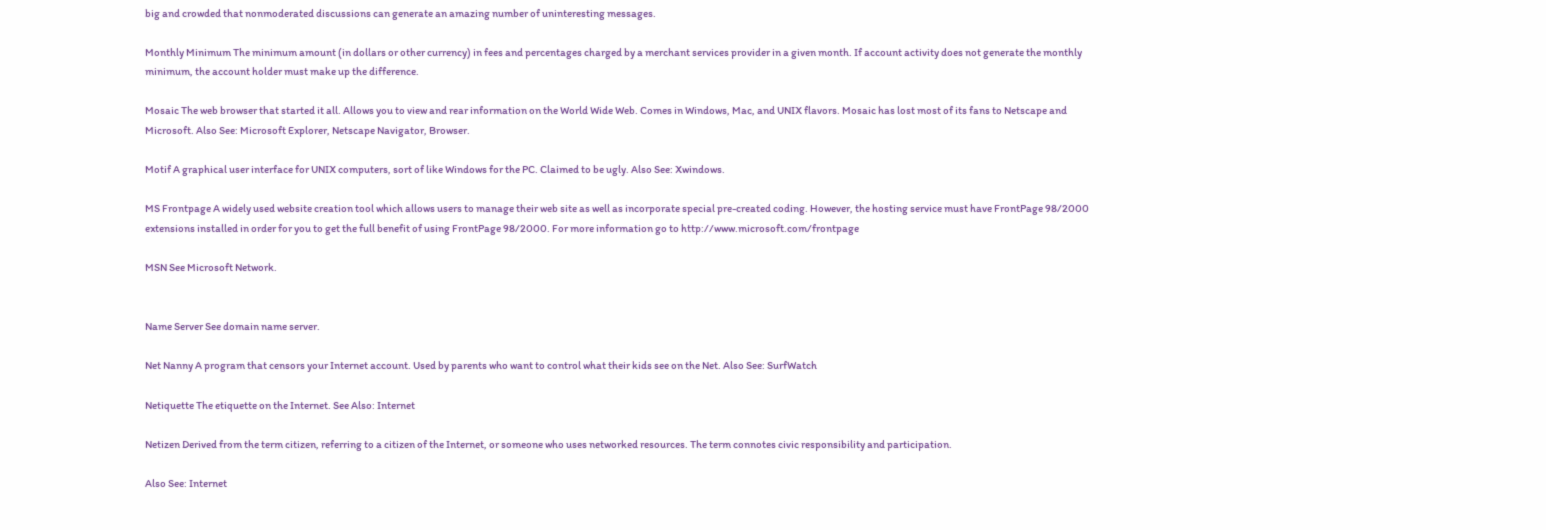big and crowded that nonmoderated discussions can generate an amazing number of uninteresting messages.

Monthly Minimum The minimum amount (in dollars or other currency) in fees and percentages charged by a merchant services provider in a given month. If account activity does not generate the monthly minimum, the account holder must make up the difference.

Mosaic The web browser that started it all. Allows you to view and rear information on the World Wide Web. Comes in Windows, Mac, and UNIX flavors. Mosaic has lost most of its fans to Netscape and Microsoft. Also See: Microsoft Explorer, Netscape Navigator, Browser.

Motif A graphical user interface for UNIX computers, sort of like Windows for the PC. Claimed to be ugly. Also See: Xwindows.

MS Frontpage A widely used website creation tool which allows users to manage their web site as well as incorporate special pre-created coding. However, the hosting service must have FrontPage 98/2000 extensions installed in order for you to get the full benefit of using FrontPage 98/2000. For more information go to http://www.microsoft.com/frontpage

MSN See Microsoft Network.


Name Server See domain name server.

Net Nanny A program that censors your Internet account. Used by parents who want to control what their kids see on the Net. Also See: SurfWatch

Netiquette The etiquette on the Internet. See Also: Internet

Netizen Derived from the term citizen, referring to a citizen of the Internet, or someone who uses networked resources. The term connotes civic responsibility and participation.

Also See: Internet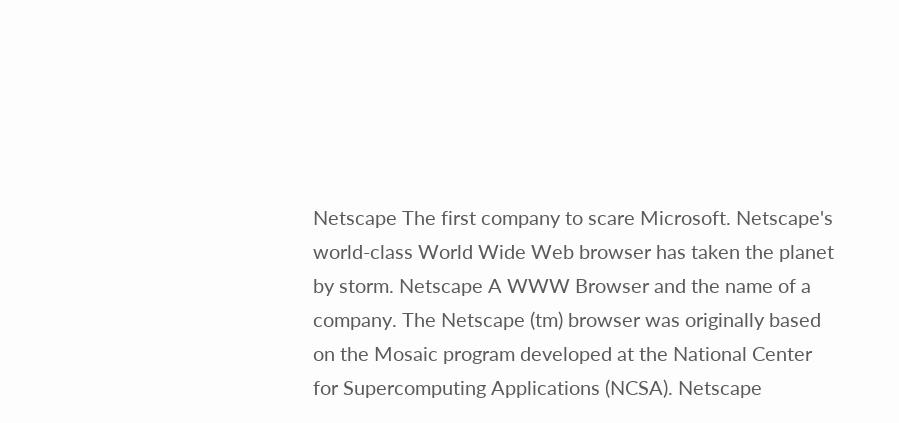Netscape The first company to scare Microsoft. Netscape's world-class World Wide Web browser has taken the planet by storm. Netscape A WWW Browser and the name of a company. The Netscape (tm) browser was originally based on the Mosaic program developed at the National Center for Supercomputing Applications (NCSA). Netscape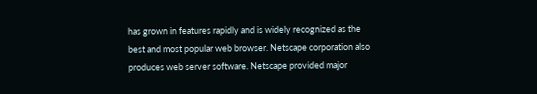has grown in features rapidly and is widely recognized as the best and most popular web browser. Netscape corporation also produces web server software. Netscape provided major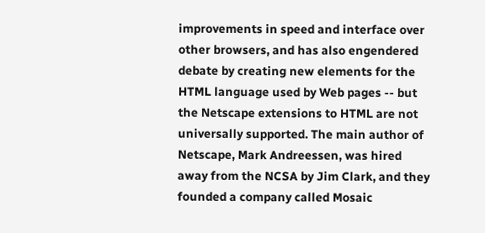improvements in speed and interface over other browsers, and has also engendered debate by creating new elements for the HTML language used by Web pages -- but the Netscape extensions to HTML are not universally supported. The main author of Netscape, Mark Andreessen, was hired away from the NCSA by Jim Clark, and they founded a company called Mosaic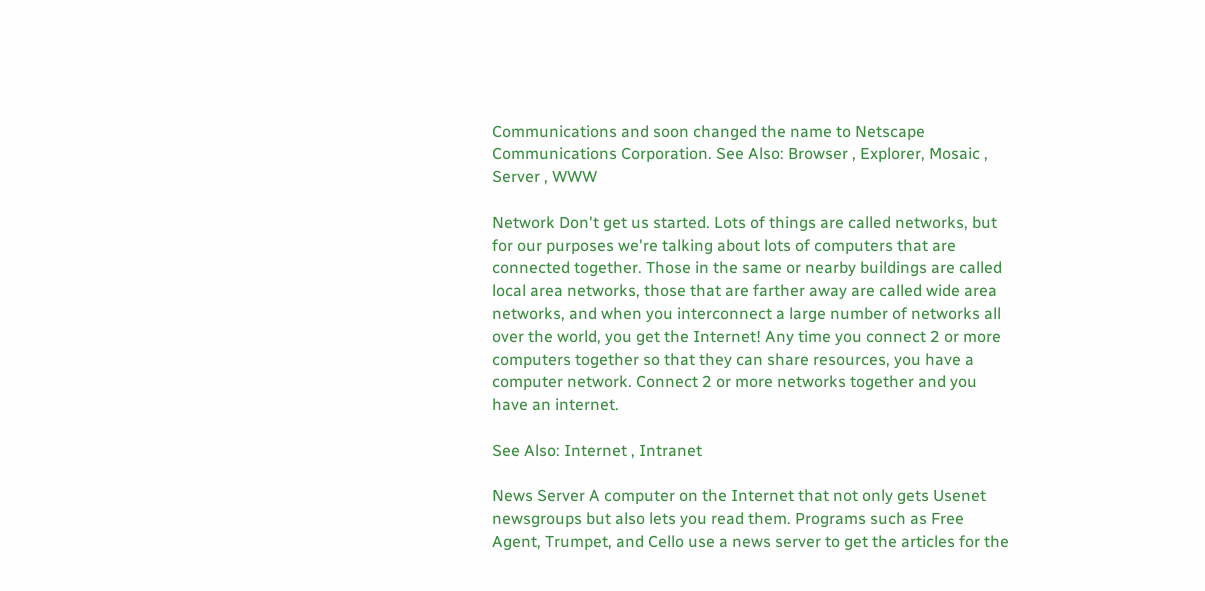Communications and soon changed the name to Netscape Communications Corporation. See Also: Browser , Explorer, Mosaic , Server , WWW

Network Don't get us started. Lots of things are called networks, but for our purposes we're talking about lots of computers that are connected together. Those in the same or nearby buildings are called local area networks, those that are farther away are called wide area networks, and when you interconnect a large number of networks all over the world, you get the Internet! Any time you connect 2 or more computers together so that they can share resources, you have a computer network. Connect 2 or more networks together and you have an internet.

See Also: Internet , Intranet

News Server A computer on the Internet that not only gets Usenet newsgroups but also lets you read them. Programs such as Free Agent, Trumpet, and Cello use a news server to get the articles for the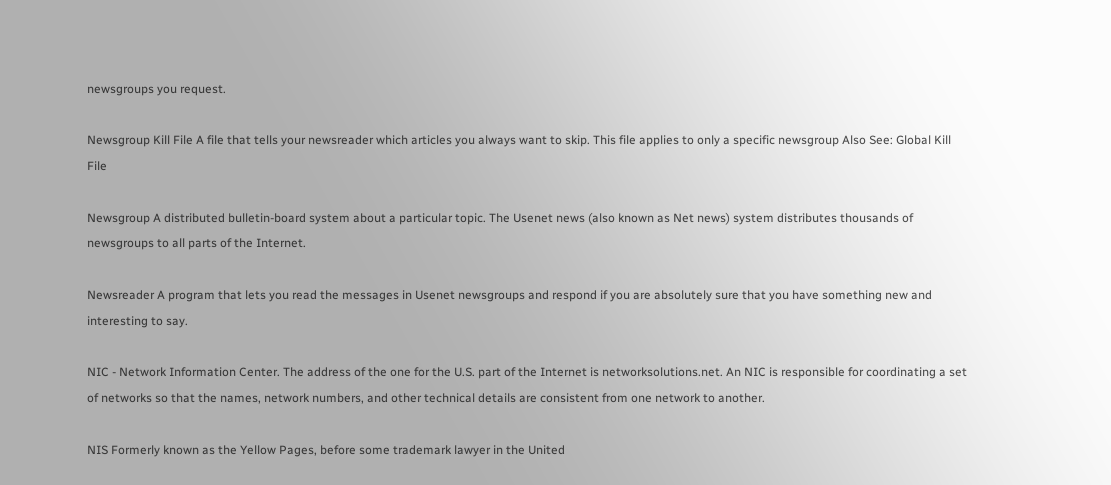newsgroups you request.

Newsgroup Kill File A file that tells your newsreader which articles you always want to skip. This file applies to only a specific newsgroup Also See: Global Kill File

Newsgroup A distributed bulletin-board system about a particular topic. The Usenet news (also known as Net news) system distributes thousands of newsgroups to all parts of the Internet.

Newsreader A program that lets you read the messages in Usenet newsgroups and respond if you are absolutely sure that you have something new and interesting to say.

NIC - Network Information Center. The address of the one for the U.S. part of the Internet is networksolutions.net. An NIC is responsible for coordinating a set of networks so that the names, network numbers, and other technical details are consistent from one network to another.

NIS Formerly known as the Yellow Pages, before some trademark lawyer in the United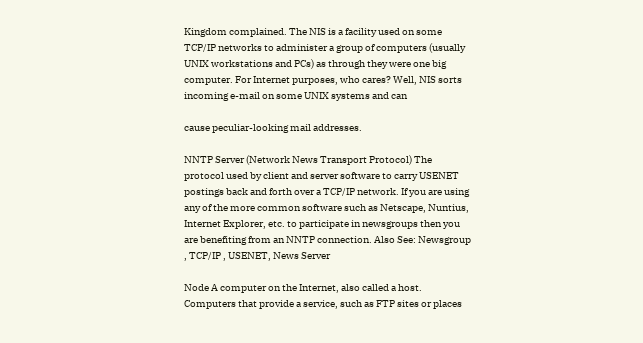Kingdom complained. The NIS is a facility used on some TCP/IP networks to administer a group of computers (usually UNIX workstations and PCs) as through they were one big computer. For Internet purposes, who cares? Well, NIS sorts incoming e-mail on some UNIX systems and can

cause peculiar-looking mail addresses.

NNTP Server (Network News Transport Protocol) The protocol used by client and server software to carry USENET postings back and forth over a TCP/IP network. If you are using any of the more common software such as Netscape, Nuntius, Internet Explorer, etc. to participate in newsgroups then you are benefiting from an NNTP connection. Also See: Newsgroup , TCP/IP , USENET, News Server

Node A computer on the Internet, also called a host. Computers that provide a service, such as FTP sites or places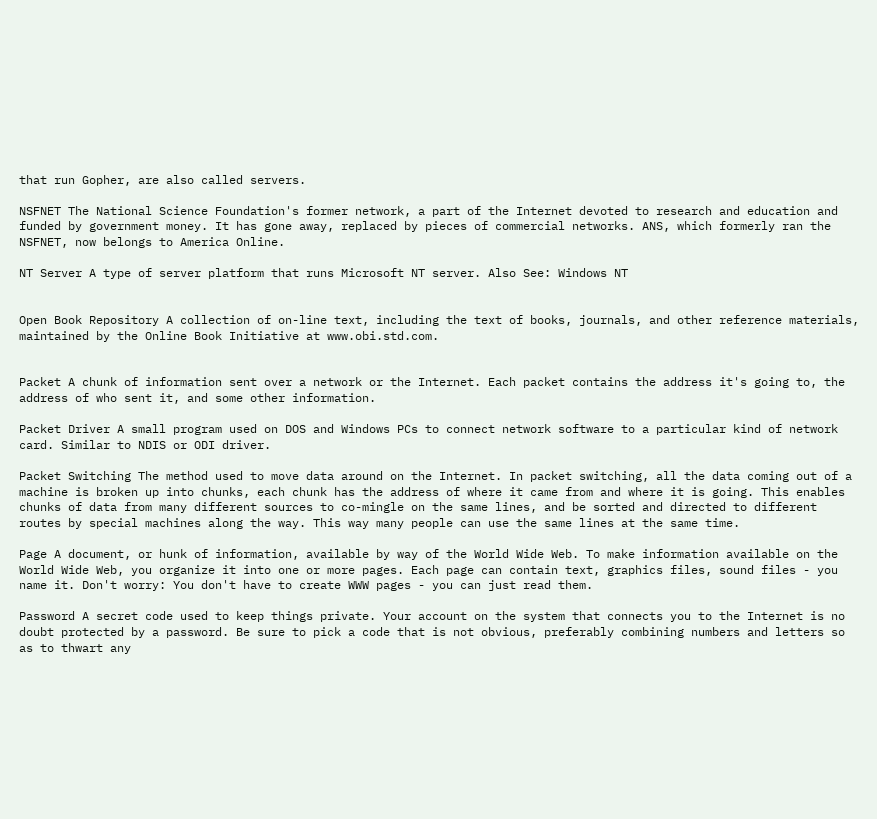that run Gopher, are also called servers.

NSFNET The National Science Foundation's former network, a part of the Internet devoted to research and education and funded by government money. It has gone away, replaced by pieces of commercial networks. ANS, which formerly ran the NSFNET, now belongs to America Online.

NT Server A type of server platform that runs Microsoft NT server. Also See: Windows NT


Open Book Repository A collection of on-line text, including the text of books, journals, and other reference materials, maintained by the Online Book Initiative at www.obi.std.com.


Packet A chunk of information sent over a network or the Internet. Each packet contains the address it's going to, the address of who sent it, and some other information.

Packet Driver A small program used on DOS and Windows PCs to connect network software to a particular kind of network card. Similar to NDIS or ODI driver.

Packet Switching The method used to move data around on the Internet. In packet switching, all the data coming out of a machine is broken up into chunks, each chunk has the address of where it came from and where it is going. This enables chunks of data from many different sources to co-mingle on the same lines, and be sorted and directed to different routes by special machines along the way. This way many people can use the same lines at the same time.

Page A document, or hunk of information, available by way of the World Wide Web. To make information available on the World Wide Web, you organize it into one or more pages. Each page can contain text, graphics files, sound files - you name it. Don't worry: You don't have to create WWW pages - you can just read them.

Password A secret code used to keep things private. Your account on the system that connects you to the Internet is no doubt protected by a password. Be sure to pick a code that is not obvious, preferably combining numbers and letters so as to thwart any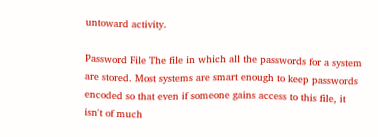untoward activity.

Password File The file in which all the passwords for a system are stored. Most systems are smart enough to keep passwords encoded so that even if someone gains access to this file, it isn't of much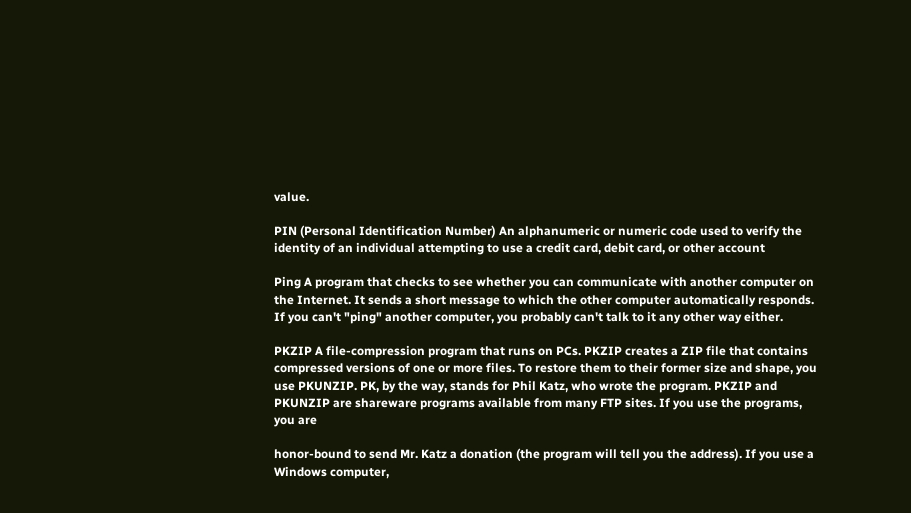value.

PIN (Personal Identification Number) An alphanumeric or numeric code used to verify the identity of an individual attempting to use a credit card, debit card, or other account

Ping A program that checks to see whether you can communicate with another computer on the Internet. It sends a short message to which the other computer automatically responds. If you can't "ping" another computer, you probably can't talk to it any other way either.

PKZIP A file-compression program that runs on PCs. PKZIP creates a ZIP file that contains compressed versions of one or more files. To restore them to their former size and shape, you use PKUNZIP. PK, by the way, stands for Phil Katz, who wrote the program. PKZIP and PKUNZIP are shareware programs available from many FTP sites. If you use the programs, you are

honor-bound to send Mr. Katz a donation (the program will tell you the address). If you use a Windows computer,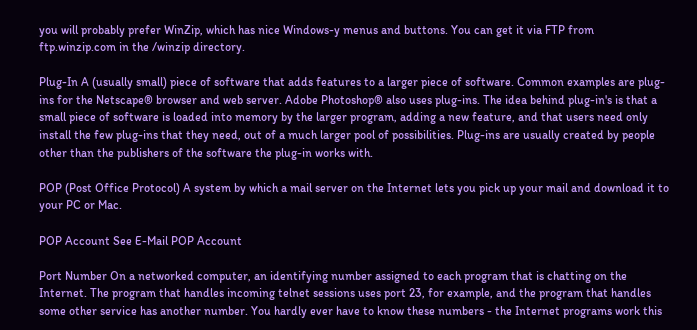you will probably prefer WinZip, which has nice Windows-y menus and buttons. You can get it via FTP from ftp.winzip.com in the /winzip directory.

Plug-In A (usually small) piece of software that adds features to a larger piece of software. Common examples are plug-ins for the Netscape® browser and web server. Adobe Photoshop® also uses plug-ins. The idea behind plug-in's is that a small piece of software is loaded into memory by the larger program, adding a new feature, and that users need only install the few plug-ins that they need, out of a much larger pool of possibilities. Plug-ins are usually created by people other than the publishers of the software the plug-in works with.

POP (Post Office Protocol) A system by which a mail server on the Internet lets you pick up your mail and download it to your PC or Mac.

POP Account See E-Mail POP Account

Port Number On a networked computer, an identifying number assigned to each program that is chatting on the Internet. The program that handles incoming telnet sessions uses port 23, for example, and the program that handles some other service has another number. You hardly ever have to know these numbers - the Internet programs work this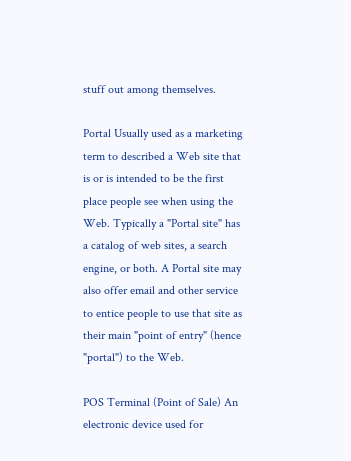stuff out among themselves.

Portal Usually used as a marketing term to described a Web site that is or is intended to be the first place people see when using the Web. Typically a "Portal site" has a catalog of web sites, a search engine, or both. A Portal site may also offer email and other service to entice people to use that site as their main "point of entry" (hence "portal") to the Web.

POS Terminal (Point of Sale) An electronic device used for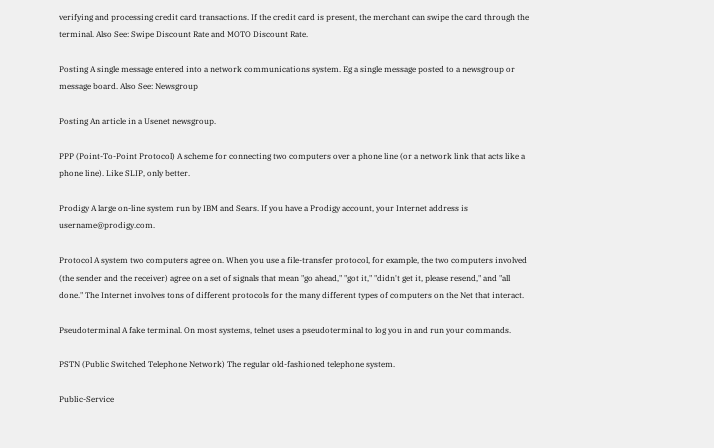verifying and processing credit card transactions. If the credit card is present, the merchant can swipe the card through the terminal. Also See: Swipe Discount Rate and MOTO Discount Rate.

Posting A single message entered into a network communications system. Eg a single message posted to a newsgroup or message board. Also See: Newsgroup

Posting An article in a Usenet newsgroup.

PPP (Point-To-Point Protocol) A scheme for connecting two computers over a phone line (or a network link that acts like a phone line). Like SLIP, only better.

Prodigy A large on-line system run by IBM and Sears. If you have a Prodigy account, your Internet address is username@prodigy.com.

Protocol A system two computers agree on. When you use a file-transfer protocol, for example, the two computers involved (the sender and the receiver) agree on a set of signals that mean "go ahead," "got it," "didn't get it, please resend," and "all done." The Internet involves tons of different protocols for the many different types of computers on the Net that interact.

Pseudoterminal A fake terminal. On most systems, telnet uses a pseudoterminal to log you in and run your commands.

PSTN (Public Switched Telephone Network) The regular old-fashioned telephone system.

Public-Service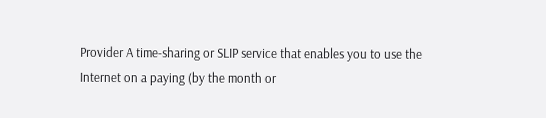Provider A time-sharing or SLIP service that enables you to use the Internet on a paying (by the month or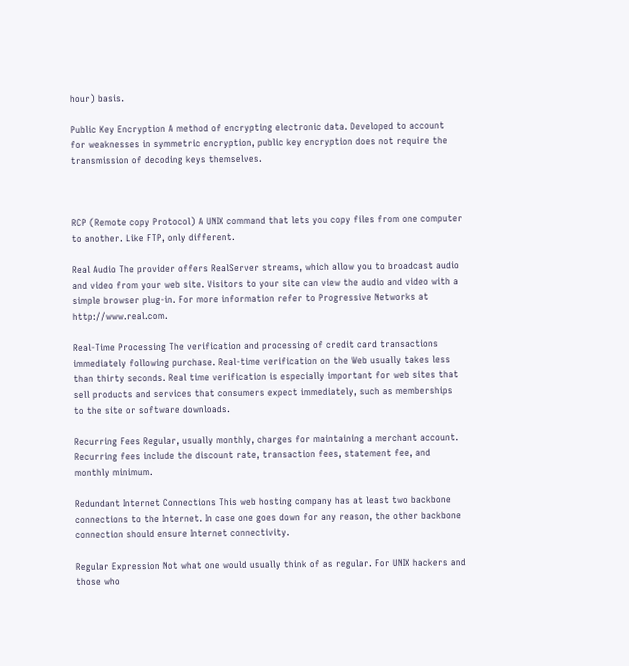hour) basis.

Public Key Encryption A method of encrypting electronic data. Developed to account for weaknesses in symmetric encryption, public key encryption does not require the transmission of decoding keys themselves.



RCP (Remote copy Protocol) A UNIX command that lets you copy files from one computer to another. Like FTP, only different.

Real Audio The provider offers RealServer streams, which allow you to broadcast audio and video from your web site. Visitors to your site can view the audio and video with a simple browser plug-in. For more information refer to Progressive Networks at http://www.real.com.

Real-Time Processing The verification and processing of credit card transactions immediately following purchase. Real-time verification on the Web usually takes less than thirty seconds. Real time verification is especially important for web sites that sell products and services that consumers expect immediately, such as memberships to the site or software downloads.

Recurring Fees Regular, usually monthly, charges for maintaining a merchant account. Recurring fees include the discount rate, transaction fees, statement fee, and monthly minimum.

Redundant Internet Connections This web hosting company has at least two backbone connections to the Internet. In case one goes down for any reason, the other backbone connection should ensure Internet connectivity.

Regular Expression Not what one would usually think of as regular. For UNIX hackers and those who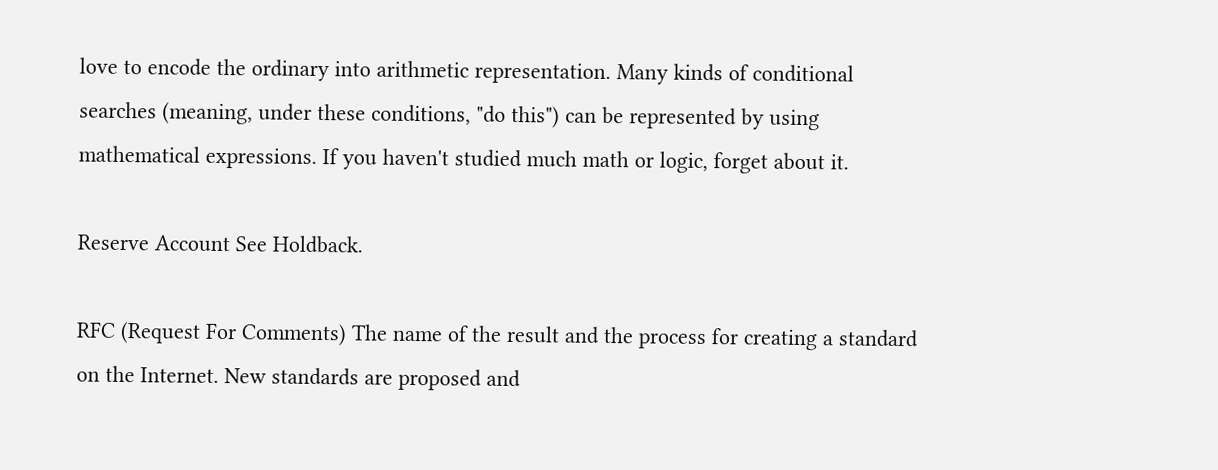love to encode the ordinary into arithmetic representation. Many kinds of conditional searches (meaning, under these conditions, "do this") can be represented by using mathematical expressions. If you haven't studied much math or logic, forget about it.

Reserve Account See Holdback.

RFC (Request For Comments) The name of the result and the process for creating a standard on the Internet. New standards are proposed and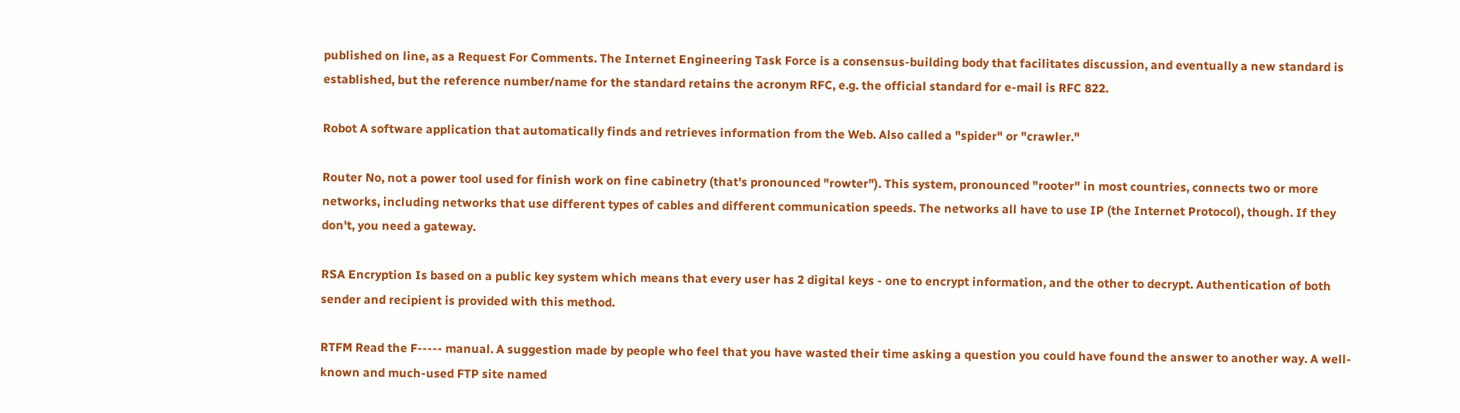published on line, as a Request For Comments. The Internet Engineering Task Force is a consensus-building body that facilitates discussion, and eventually a new standard is established, but the reference number/name for the standard retains the acronym RFC, e.g. the official standard for e-mail is RFC 822.

Robot A software application that automatically finds and retrieves information from the Web. Also called a "spider" or "crawler."

Router No, not a power tool used for finish work on fine cabinetry (that's pronounced "rowter"). This system, pronounced "rooter" in most countries, connects two or more networks, including networks that use different types of cables and different communication speeds. The networks all have to use IP (the Internet Protocol), though. If they don't, you need a gateway.

RSA Encryption Is based on a public key system which means that every user has 2 digital keys - one to encrypt information, and the other to decrypt. Authentication of both sender and recipient is provided with this method.

RTFM Read the F----- manual. A suggestion made by people who feel that you have wasted their time asking a question you could have found the answer to another way. A well-known and much-used FTP site named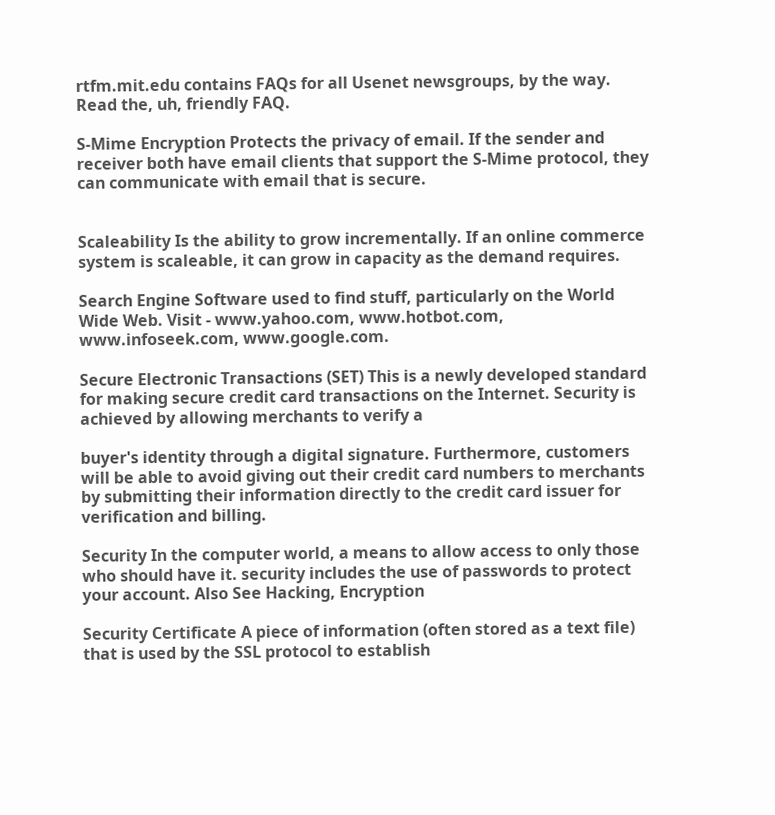rtfm.mit.edu contains FAQs for all Usenet newsgroups, by the way. Read the, uh, friendly FAQ.

S-Mime Encryption Protects the privacy of email. If the sender and receiver both have email clients that support the S-Mime protocol, they can communicate with email that is secure.


Scaleability Is the ability to grow incrementally. If an online commerce system is scaleable, it can grow in capacity as the demand requires.

Search Engine Software used to find stuff, particularly on the World Wide Web. Visit - www.yahoo.com, www.hotbot.com, www.infoseek.com, www.google.com.

Secure Electronic Transactions (SET) This is a newly developed standard for making secure credit card transactions on the Internet. Security is achieved by allowing merchants to verify a

buyer's identity through a digital signature. Furthermore, customers will be able to avoid giving out their credit card numbers to merchants by submitting their information directly to the credit card issuer for verification and billing.

Security In the computer world, a means to allow access to only those who should have it. security includes the use of passwords to protect your account. Also See Hacking, Encryption

Security Certificate A piece of information (often stored as a text file) that is used by the SSL protocol to establish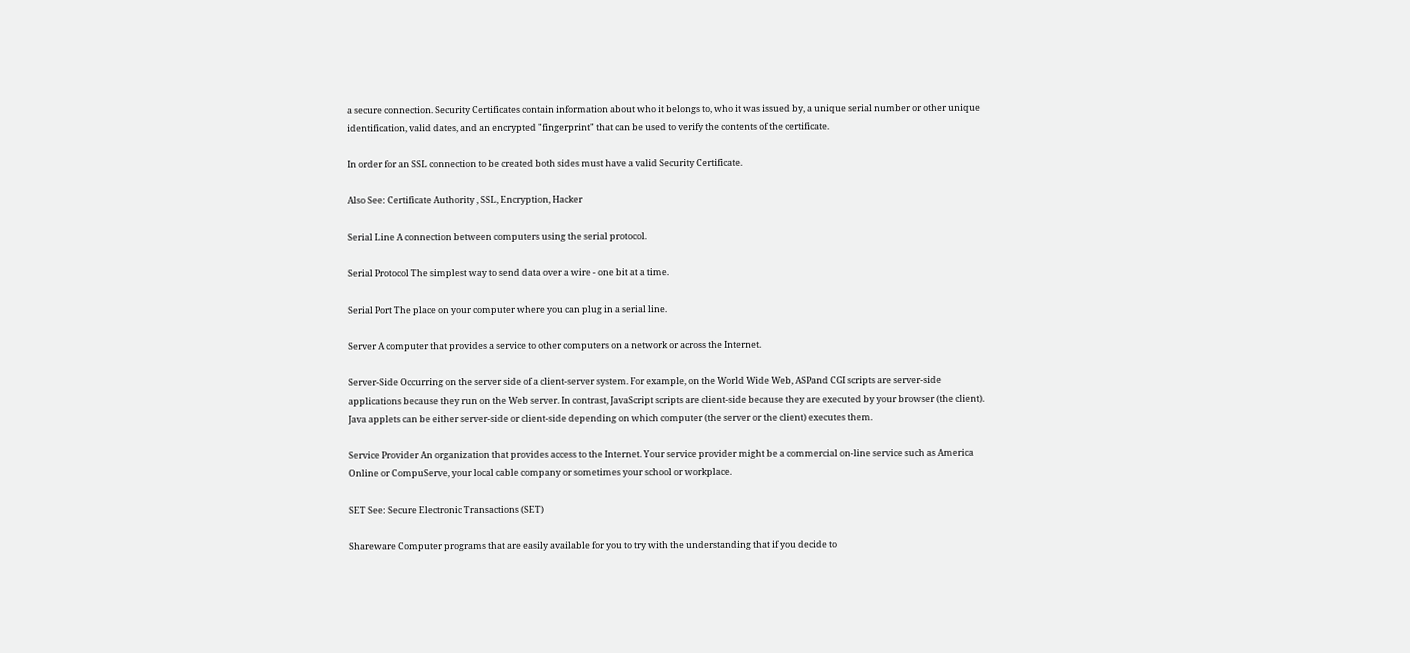a secure connection. Security Certificates contain information about who it belongs to, who it was issued by, a unique serial number or other unique identification, valid dates, and an encrypted "fingerprint" that can be used to verify the contents of the certificate.

In order for an SSL connection to be created both sides must have a valid Security Certificate.

Also See: Certificate Authority , SSL, Encryption, Hacker

Serial Line A connection between computers using the serial protocol.

Serial Protocol The simplest way to send data over a wire - one bit at a time.

Serial Port The place on your computer where you can plug in a serial line.

Server A computer that provides a service to other computers on a network or across the Internet.

Server-Side Occurring on the server side of a client-server system. For example, on the World Wide Web, ASPand CGI scripts are server-side applications because they run on the Web server. In contrast, JavaScript scripts are client-side because they are executed by your browser (the client). Java applets can be either server-side or client-side depending on which computer (the server or the client) executes them.

Service Provider An organization that provides access to the Internet. Your service provider might be a commercial on-line service such as America Online or CompuServe, your local cable company or sometimes your school or workplace.

SET See: Secure Electronic Transactions (SET)

Shareware Computer programs that are easily available for you to try with the understanding that if you decide to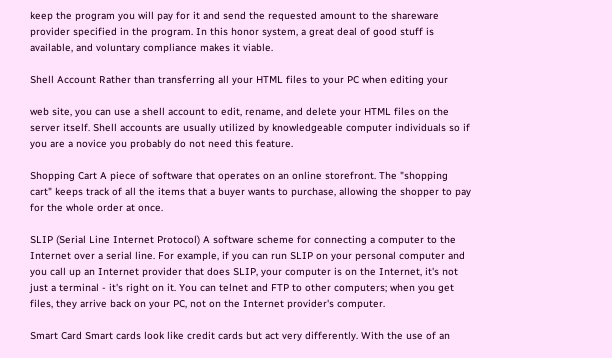keep the program you will pay for it and send the requested amount to the shareware provider specified in the program. In this honor system, a great deal of good stuff is available, and voluntary compliance makes it viable.

Shell Account Rather than transferring all your HTML files to your PC when editing your

web site, you can use a shell account to edit, rename, and delete your HTML files on the server itself. Shell accounts are usually utilized by knowledgeable computer individuals so if you are a novice you probably do not need this feature.

Shopping Cart A piece of software that operates on an online storefront. The "shopping cart" keeps track of all the items that a buyer wants to purchase, allowing the shopper to pay for the whole order at once.

SLIP (Serial Line Internet Protocol) A software scheme for connecting a computer to the Internet over a serial line. For example, if you can run SLIP on your personal computer and you call up an Internet provider that does SLIP, your computer is on the Internet, it's not just a terminal - it's right on it. You can telnet and FTP to other computers; when you get files, they arrive back on your PC, not on the Internet provider's computer.

Smart Card Smart cards look like credit cards but act very differently. With the use of an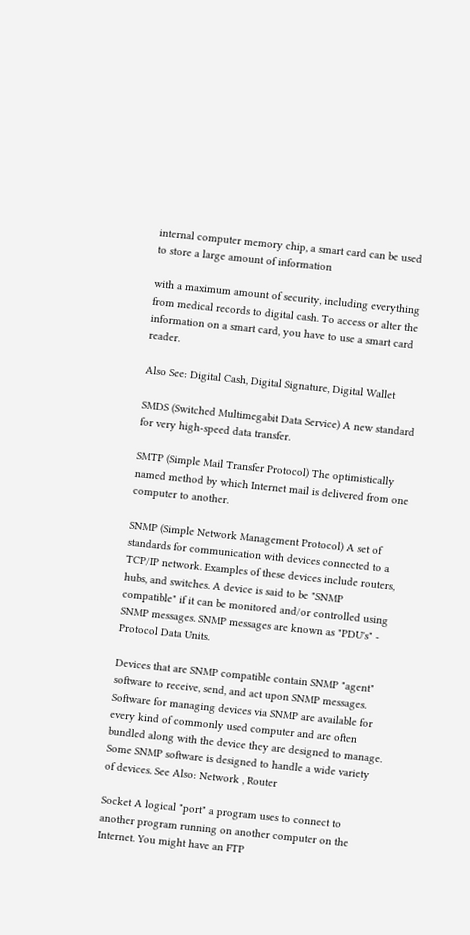internal computer memory chip, a smart card can be used to store a large amount of information

with a maximum amount of security, including everything from medical records to digital cash. To access or alter the information on a smart card, you have to use a smart card reader.

Also See: Digital Cash, Digital Signature, Digital Wallet

SMDS (Switched Multimegabit Data Service) A new standard for very high-speed data transfer.

SMTP (Simple Mail Transfer Protocol) The optimistically named method by which Internet mail is delivered from one computer to another.

SNMP (Simple Network Management Protocol) A set of standards for communication with devices connected to a TCP/IP network. Examples of these devices include routers, hubs, and switches. A device is said to be "SNMP compatible" if it can be monitored and/or controlled using SNMP messages. SNMP messages are known as "PDU's" - Protocol Data Units.

Devices that are SNMP compatible contain SNMP "agent" software to receive, send, and act upon SNMP messages. Software for managing devices via SNMP are available for every kind of commonly used computer and are often bundled along with the device they are designed to manage. Some SNMP software is designed to handle a wide variety of devices. See Also: Network , Router

Socket A logical "port" a program uses to connect to another program running on another computer on the Internet. You might have an FTP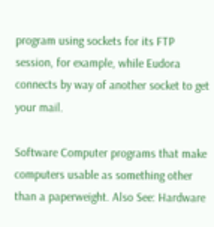program using sockets for its FTP session, for example, while Eudora connects by way of another socket to get your mail.

Software Computer programs that make computers usable as something other than a paperweight. Also See: Hardware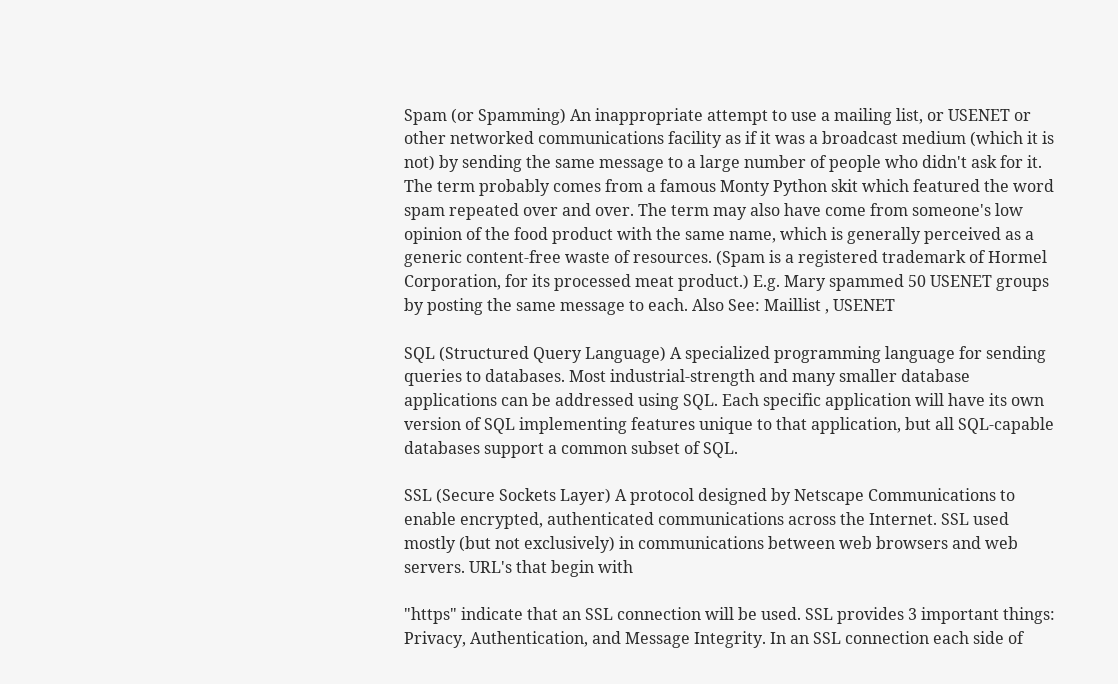Spam (or Spamming) An inappropriate attempt to use a mailing list, or USENET or other networked communications facility as if it was a broadcast medium (which it is not) by sending the same message to a large number of people who didn't ask for it. The term probably comes from a famous Monty Python skit which featured the word spam repeated over and over. The term may also have come from someone's low opinion of the food product with the same name, which is generally perceived as a generic content-free waste of resources. (Spam is a registered trademark of Hormel Corporation, for its processed meat product.) E.g. Mary spammed 50 USENET groups by posting the same message to each. Also See: Maillist , USENET

SQL (Structured Query Language) A specialized programming language for sending queries to databases. Most industrial-strength and many smaller database applications can be addressed using SQL. Each specific application will have its own version of SQL implementing features unique to that application, but all SQL-capable databases support a common subset of SQL.

SSL (Secure Sockets Layer) A protocol designed by Netscape Communications to enable encrypted, authenticated communications across the Internet. SSL used mostly (but not exclusively) in communications between web browsers and web servers. URL's that begin with

"https" indicate that an SSL connection will be used. SSL provides 3 important things: Privacy, Authentication, and Message Integrity. In an SSL connection each side of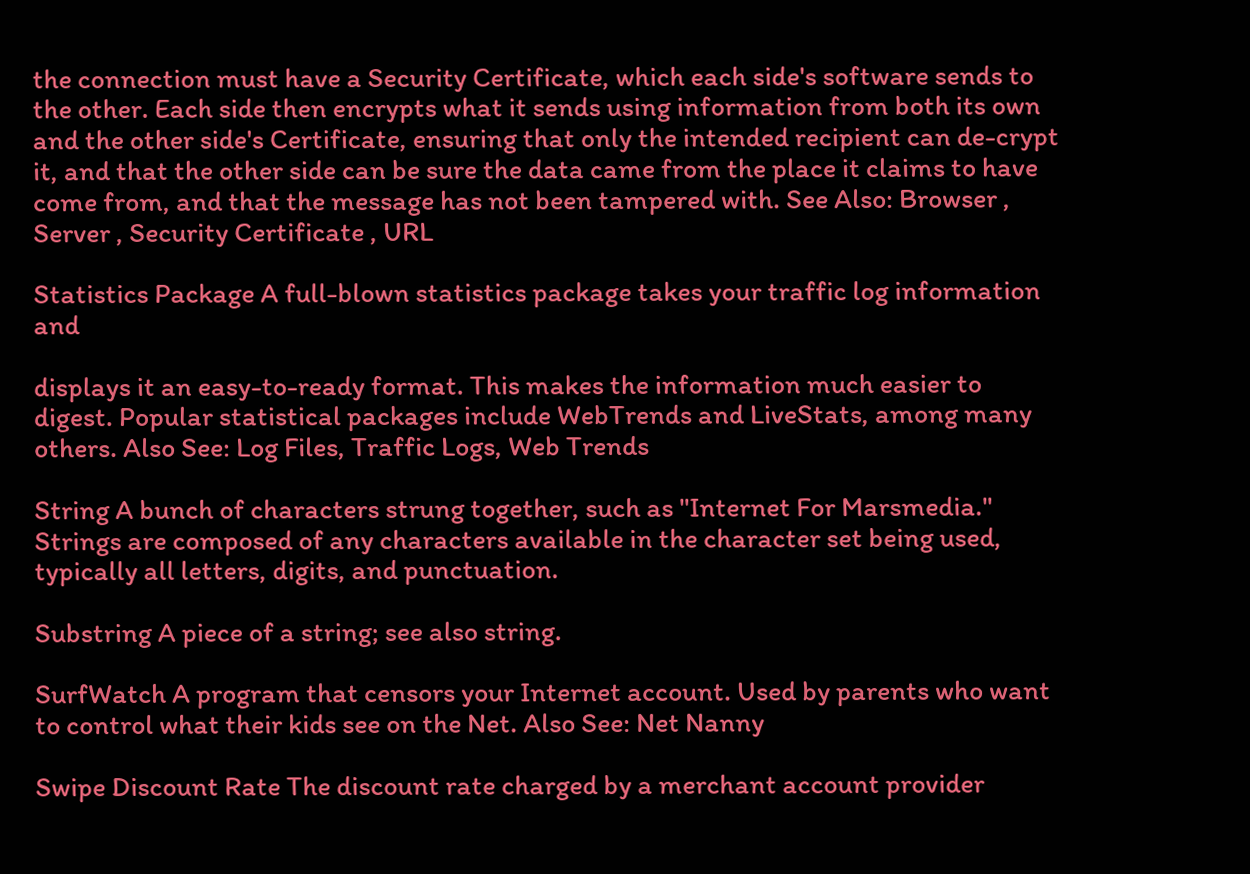the connection must have a Security Certificate, which each side's software sends to the other. Each side then encrypts what it sends using information from both its own and the other side's Certificate, ensuring that only the intended recipient can de-crypt it, and that the other side can be sure the data came from the place it claims to have come from, and that the message has not been tampered with. See Also: Browser , Server , Security Certificate , URL

Statistics Package A full-blown statistics package takes your traffic log information and

displays it an easy-to-ready format. This makes the information much easier to digest. Popular statistical packages include WebTrends and LiveStats, among many others. Also See: Log Files, Traffic Logs, Web Trends

String A bunch of characters strung together, such as "Internet For Marsmedia." Strings are composed of any characters available in the character set being used, typically all letters, digits, and punctuation.

Substring A piece of a string; see also string.

SurfWatch A program that censors your Internet account. Used by parents who want to control what their kids see on the Net. Also See: Net Nanny

Swipe Discount Rate The discount rate charged by a merchant account provider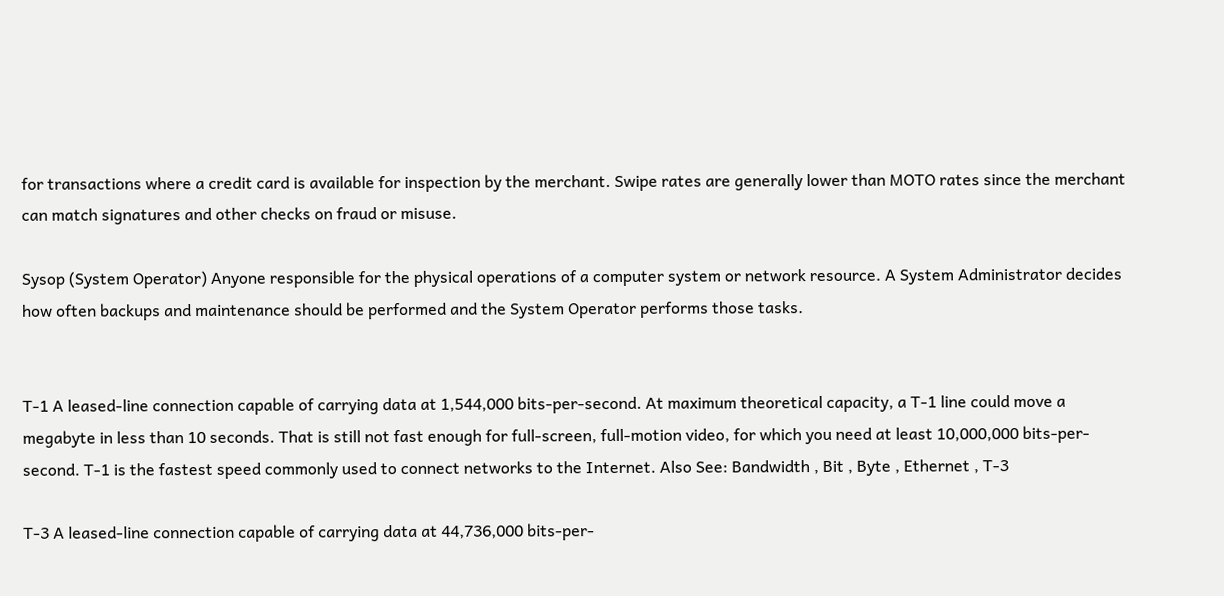for transactions where a credit card is available for inspection by the merchant. Swipe rates are generally lower than MOTO rates since the merchant can match signatures and other checks on fraud or misuse.

Sysop (System Operator) Anyone responsible for the physical operations of a computer system or network resource. A System Administrator decides how often backups and maintenance should be performed and the System Operator performs those tasks.


T-1 A leased-line connection capable of carrying data at 1,544,000 bits-per-second. At maximum theoretical capacity, a T-1 line could move a megabyte in less than 10 seconds. That is still not fast enough for full-screen, full-motion video, for which you need at least 10,000,000 bits-per-second. T-1 is the fastest speed commonly used to connect networks to the Internet. Also See: Bandwidth , Bit , Byte , Ethernet , T-3

T-3 A leased-line connection capable of carrying data at 44,736,000 bits-per-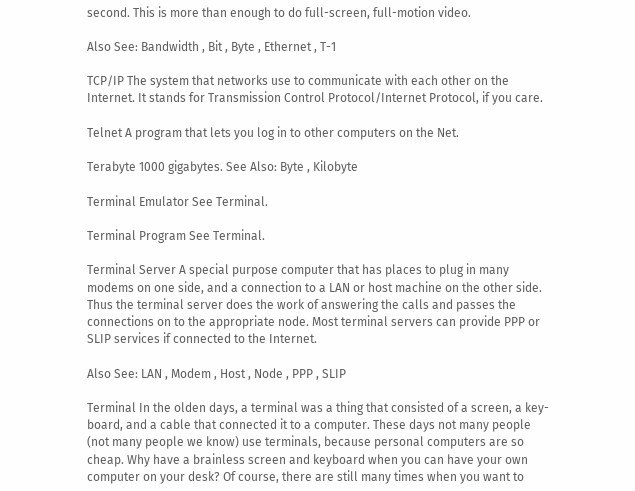second. This is more than enough to do full-screen, full-motion video.

Also See: Bandwidth , Bit , Byte , Ethernet , T-1

TCP/IP The system that networks use to communicate with each other on the Internet. It stands for Transmission Control Protocol/Internet Protocol, if you care.

Telnet A program that lets you log in to other computers on the Net.

Terabyte 1000 gigabytes. See Also: Byte , Kilobyte

Terminal Emulator See Terminal.

Terminal Program See Terminal.

Terminal Server A special purpose computer that has places to plug in many modems on one side, and a connection to a LAN or host machine on the other side. Thus the terminal server does the work of answering the calls and passes the connections on to the appropriate node. Most terminal servers can provide PPP or SLIP services if connected to the Internet.

Also See: LAN , Modem , Host , Node , PPP , SLIP

Terminal In the olden days, a terminal was a thing that consisted of a screen, a key-board, and a cable that connected it to a computer. These days not many people (not many people we know) use terminals, because personal computers are so cheap. Why have a brainless screen and keyboard when you can have your own computer on your desk? Of course, there are still many times when you want to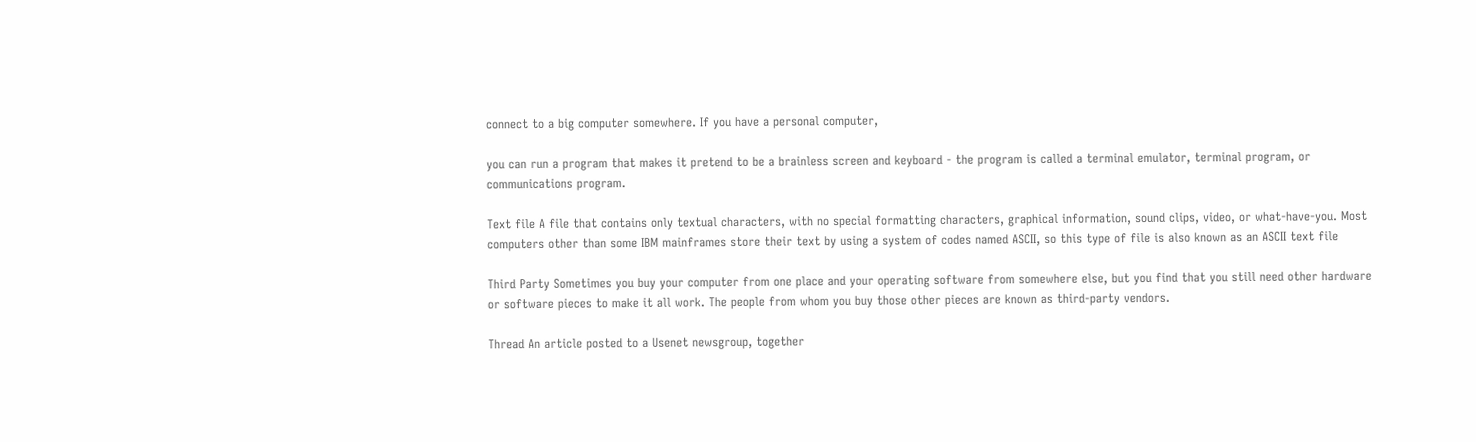connect to a big computer somewhere. If you have a personal computer,

you can run a program that makes it pretend to be a brainless screen and keyboard - the program is called a terminal emulator, terminal program, or communications program.

Text file A file that contains only textual characters, with no special formatting characters, graphical information, sound clips, video, or what-have-you. Most computers other than some IBM mainframes store their text by using a system of codes named ASCII, so this type of file is also known as an ASCII text file

Third Party Sometimes you buy your computer from one place and your operating software from somewhere else, but you find that you still need other hardware or software pieces to make it all work. The people from whom you buy those other pieces are known as third-party vendors.

Thread An article posted to a Usenet newsgroup, together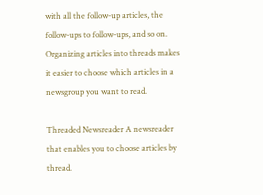with all the follow-up articles, the follow-ups to follow-ups, and so on. Organizing articles into threads makes it easier to choose which articles in a newsgroup you want to read.

Threaded Newsreader A newsreader that enables you to choose articles by thread.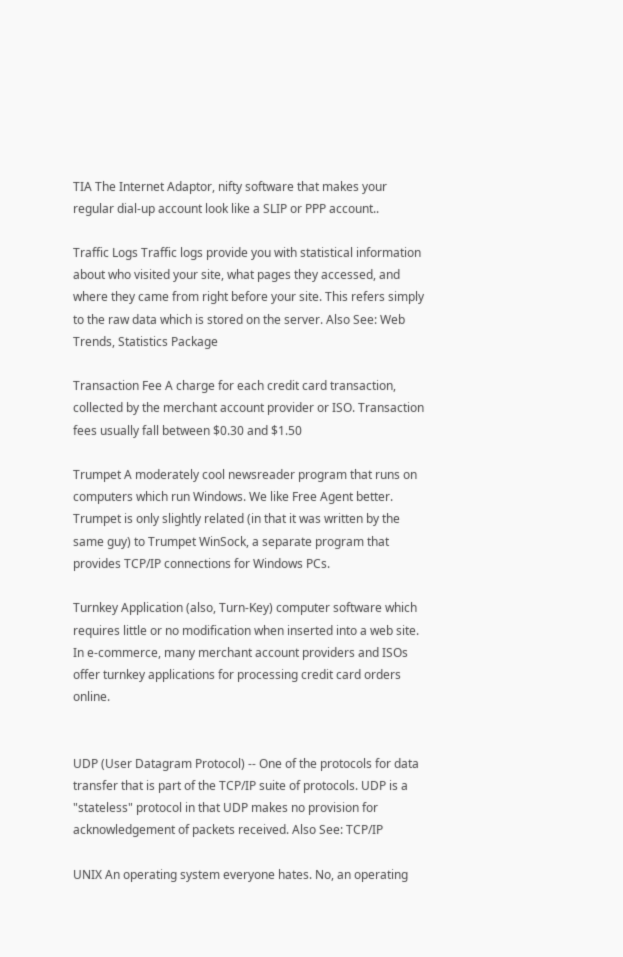TIA The Internet Adaptor, nifty software that makes your regular dial-up account look like a SLIP or PPP account..

Traffic Logs Traffic logs provide you with statistical information about who visited your site, what pages they accessed, and where they came from right before your site. This refers simply to the raw data which is stored on the server. Also See: Web Trends, Statistics Package

Transaction Fee A charge for each credit card transaction, collected by the merchant account provider or ISO. Transaction fees usually fall between $0.30 and $1.50

Trumpet A moderately cool newsreader program that runs on computers which run Windows. We like Free Agent better. Trumpet is only slightly related (in that it was written by the same guy) to Trumpet WinSock, a separate program that provides TCP/IP connections for Windows PCs.

Turnkey Application (also, Turn-Key) computer software which requires little or no modification when inserted into a web site. In e-commerce, many merchant account providers and ISOs offer turnkey applications for processing credit card orders online.


UDP (User Datagram Protocol) -- One of the protocols for data transfer that is part of the TCP/IP suite of protocols. UDP is a "stateless" protocol in that UDP makes no provision for acknowledgement of packets received. Also See: TCP/IP

UNIX An operating system everyone hates. No, an operating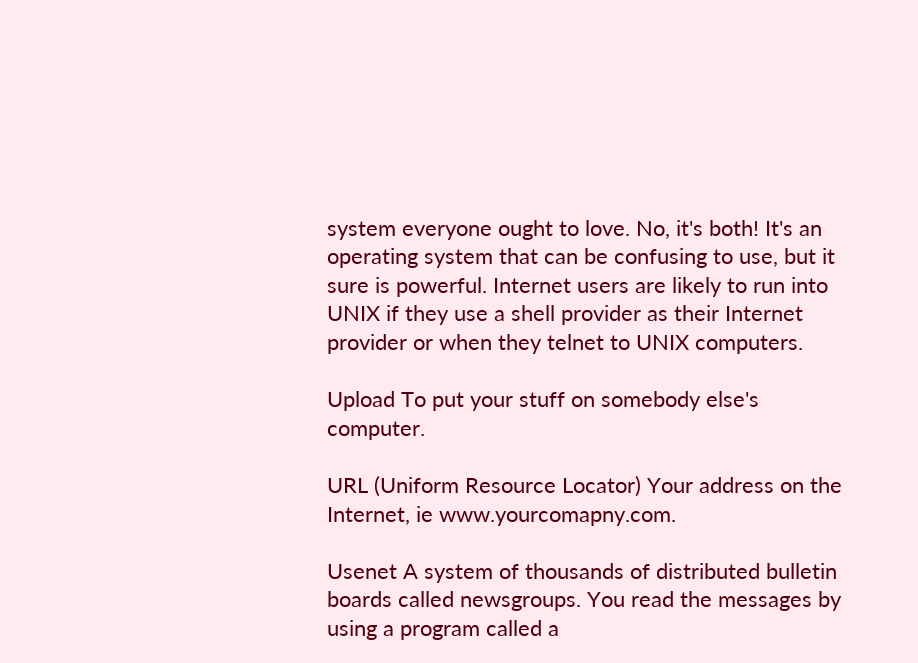system everyone ought to love. No, it's both! It's an operating system that can be confusing to use, but it sure is powerful. Internet users are likely to run into UNIX if they use a shell provider as their Internet provider or when they telnet to UNIX computers.

Upload To put your stuff on somebody else's computer.

URL (Uniform Resource Locator) Your address on the Internet, ie www.yourcomapny.com.

Usenet A system of thousands of distributed bulletin boards called newsgroups. You read the messages by using a program called a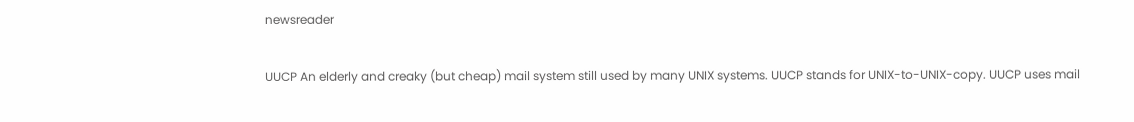newsreader

UUCP An elderly and creaky (but cheap) mail system still used by many UNIX systems. UUCP stands for UNIX-to-UNIX-copy. UUCP uses mail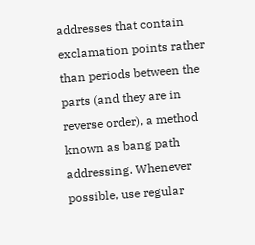addresses that contain exclamation points rather than periods between the parts (and they are in reverse order), a method known as bang path addressing. Whenever possible, use regular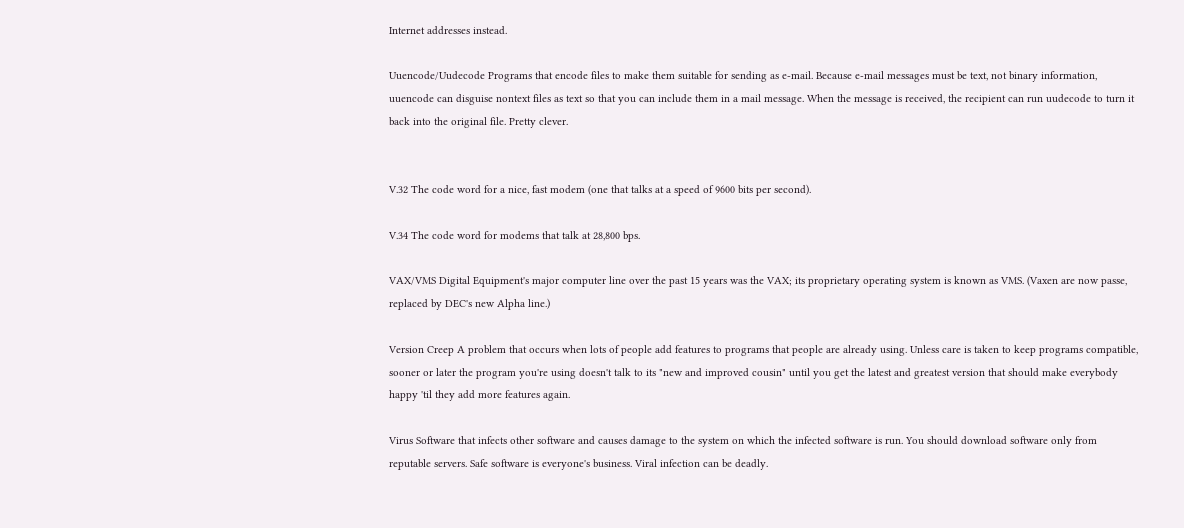Internet addresses instead.

Uuencode/Uudecode Programs that encode files to make them suitable for sending as e-mail. Because e-mail messages must be text, not binary information, uuencode can disguise nontext files as text so that you can include them in a mail message. When the message is received, the recipient can run uudecode to turn it back into the original file. Pretty clever.


V.32 The code word for a nice, fast modem (one that talks at a speed of 9600 bits per second).

V.34 The code word for modems that talk at 28,800 bps.

VAX/VMS Digital Equipment's major computer line over the past 15 years was the VAX; its proprietary operating system is known as VMS. (Vaxen are now passe, replaced by DEC's new Alpha line.)

Version Creep A problem that occurs when lots of people add features to programs that people are already using. Unless care is taken to keep programs compatible, sooner or later the program you're using doesn't talk to its "new and improved cousin" until you get the latest and greatest version that should make everybody happy 'til they add more features again.

Virus Software that infects other software and causes damage to the system on which the infected software is run. You should download software only from reputable servers. Safe software is everyone's business. Viral infection can be deadly.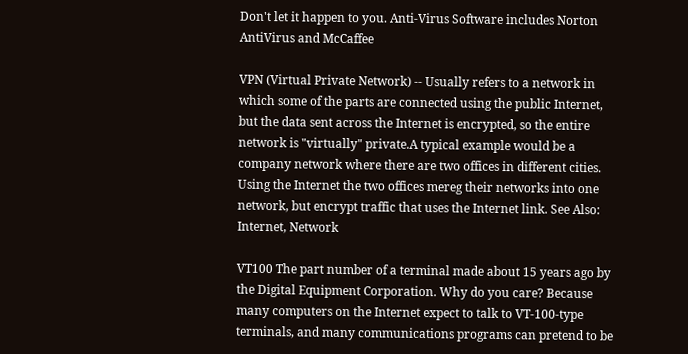Don't let it happen to you. Anti-Virus Software includes Norton AntiVirus and McCaffee

VPN (Virtual Private Network) -- Usually refers to a network in which some of the parts are connected using the public Internet, but the data sent across the Internet is encrypted, so the entire network is "virtually" private.A typical example would be a company network where there are two offices in different cities. Using the Internet the two offices mereg their networks into one network, but encrypt traffic that uses the Internet link. See Also: Internet, Network

VT100 The part number of a terminal made about 15 years ago by the Digital Equipment Corporation. Why do you care? Because many computers on the Internet expect to talk to VT-100-type terminals, and many communications programs can pretend to be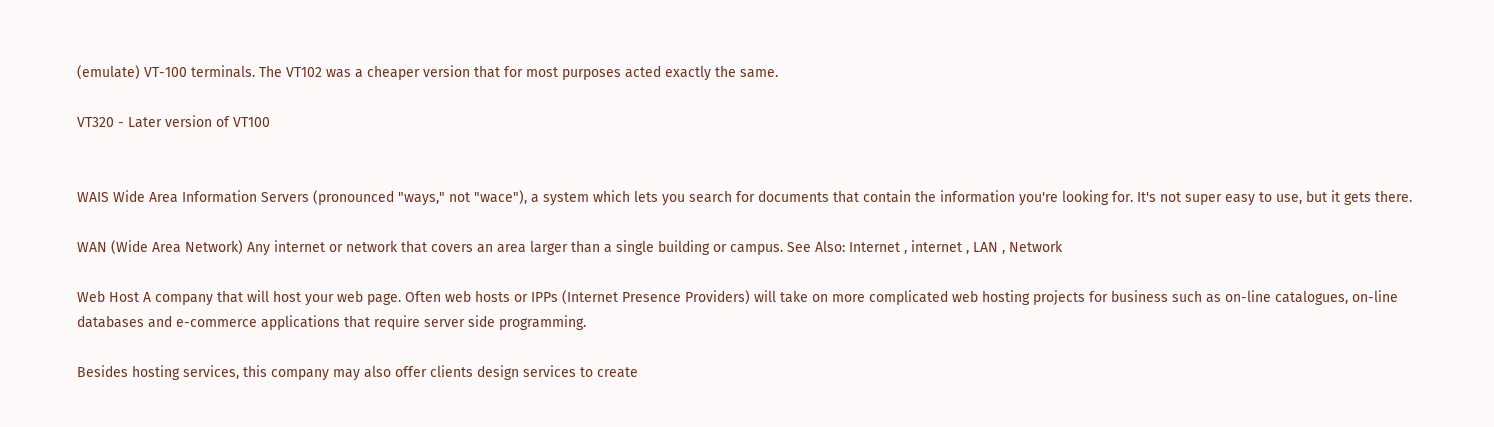(emulate) VT-100 terminals. The VT102 was a cheaper version that for most purposes acted exactly the same.

VT320 - Later version of VT100


WAIS Wide Area Information Servers (pronounced "ways," not "wace"), a system which lets you search for documents that contain the information you're looking for. It's not super easy to use, but it gets there.

WAN (Wide Area Network) Any internet or network that covers an area larger than a single building or campus. See Also: Internet , internet , LAN , Network

Web Host A company that will host your web page. Often web hosts or IPPs (Internet Presence Providers) will take on more complicated web hosting projects for business such as on-line catalogues, on-line databases and e-commerce applications that require server side programming.

Besides hosting services, this company may also offer clients design services to create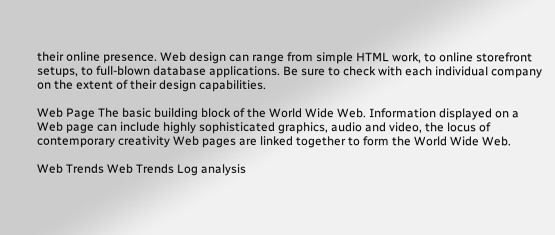their online presence. Web design can range from simple HTML work, to online storefront setups, to full-blown database applications. Be sure to check with each individual company on the extent of their design capabilities.

Web Page The basic building block of the World Wide Web. Information displayed on a Web page can include highly sophisticated graphics, audio and video, the locus of contemporary creativity Web pages are linked together to form the World Wide Web.

Web Trends Web Trends Log analysis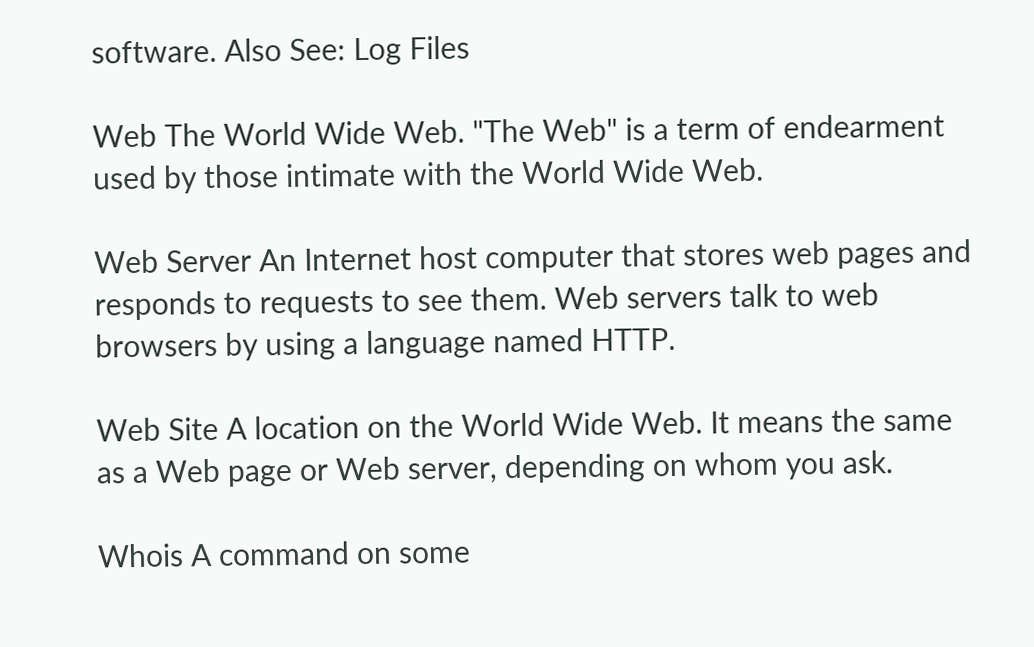software. Also See: Log Files

Web The World Wide Web. "The Web" is a term of endearment used by those intimate with the World Wide Web.

Web Server An Internet host computer that stores web pages and responds to requests to see them. Web servers talk to web browsers by using a language named HTTP.

Web Site A location on the World Wide Web. It means the same as a Web page or Web server, depending on whom you ask.

Whois A command on some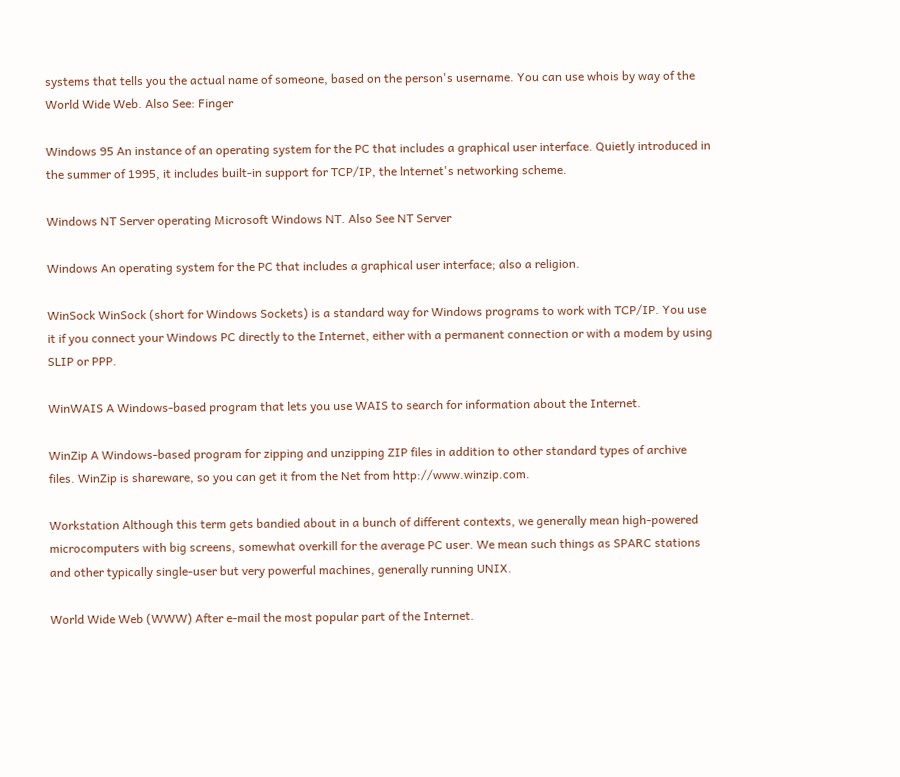systems that tells you the actual name of someone, based on the person's username. You can use whois by way of the World Wide Web. Also See: Finger

Windows 95 An instance of an operating system for the PC that includes a graphical user interface. Quietly introduced in the summer of 1995, it includes built-in support for TCP/IP, the lnternet's networking scheme.

Windows NT Server operating Microsoft Windows NT. Also See NT Server

Windows An operating system for the PC that includes a graphical user interface; also a religion.

WinSock WinSock (short for Windows Sockets) is a standard way for Windows programs to work with TCP/IP. You use it if you connect your Windows PC directly to the Internet, either with a permanent connection or with a modem by using SLIP or PPP.

WinWAIS A Windows-based program that lets you use WAIS to search for information about the Internet.

WinZip A Windows-based program for zipping and unzipping ZIP files in addition to other standard types of archive files. WinZip is shareware, so you can get it from the Net from http://www.winzip.com.

Workstation Although this term gets bandied about in a bunch of different contexts, we generally mean high-powered microcomputers with big screens, somewhat overkill for the average PC user. We mean such things as SPARC stations and other typically single-user but very powerful machines, generally running UNIX.

World Wide Web (WWW) After e-mail the most popular part of the Internet.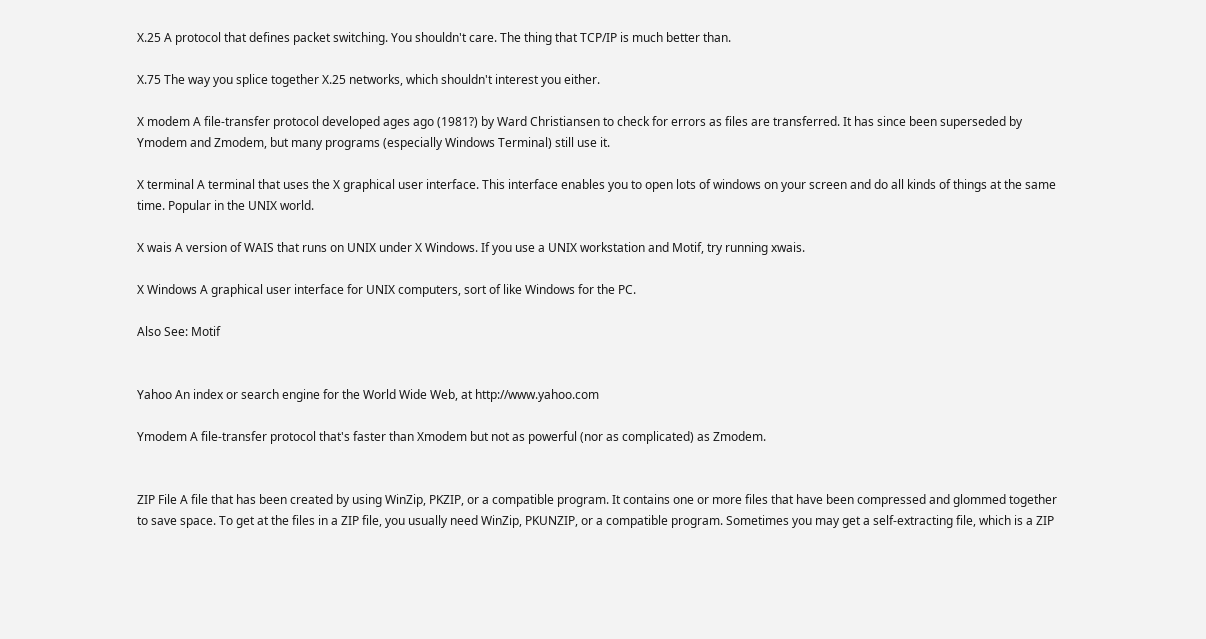X.25 A protocol that defines packet switching. You shouldn't care. The thing that TCP/IP is much better than.

X.75 The way you splice together X.25 networks, which shouldn't interest you either.

X modem A file-transfer protocol developed ages ago (1981?) by Ward Christiansen to check for errors as files are transferred. It has since been superseded by Ymodem and Zmodem, but many programs (especially Windows Terminal) still use it.

X terminal A terminal that uses the X graphical user interface. This interface enables you to open lots of windows on your screen and do all kinds of things at the same time. Popular in the UNIX world.

X wais A version of WAIS that runs on UNIX under X Windows. If you use a UNIX workstation and Motif, try running xwais.

X Windows A graphical user interface for UNIX computers, sort of like Windows for the PC.

Also See: Motif


Yahoo An index or search engine for the World Wide Web, at http://www.yahoo.com

Ymodem A file-transfer protocol that's faster than Xmodem but not as powerful (nor as complicated) as Zmodem.


ZIP File A file that has been created by using WinZip, PKZIP, or a compatible program. It contains one or more files that have been compressed and glommed together to save space. To get at the files in a ZIP file, you usually need WinZip, PKUNZIP, or a compatible program. Sometimes you may get a self-extracting file, which is a ZIP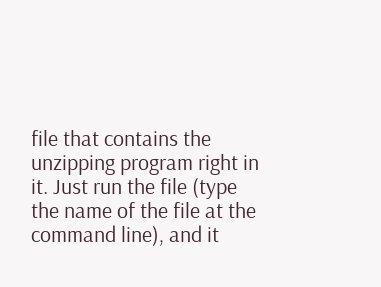file that contains the unzipping program right in it. Just run the file (type the name of the file at the command line), and it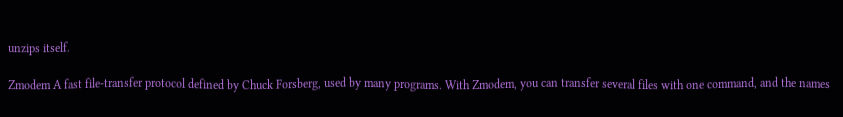unzips itself.

Zmodem A fast file-transfer protocol defined by Chuck Forsberg, used by many programs. With Zmodem, you can transfer several files with one command, and the names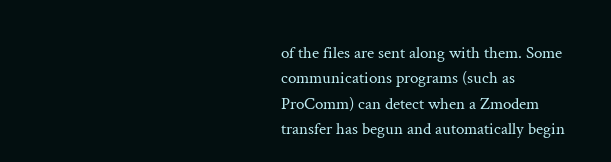of the files are sent along with them. Some communications programs (such as ProComm) can detect when a Zmodem transfer has begun and automatically begin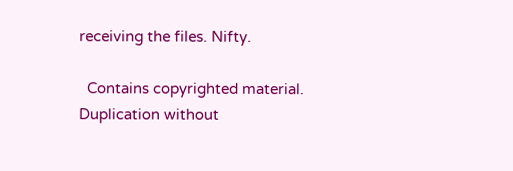receiving the files. Nifty.

  Contains copyrighted material.
Duplication without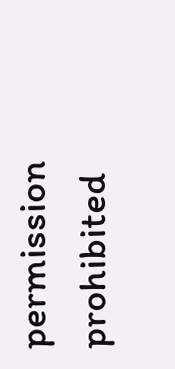permission prohibited